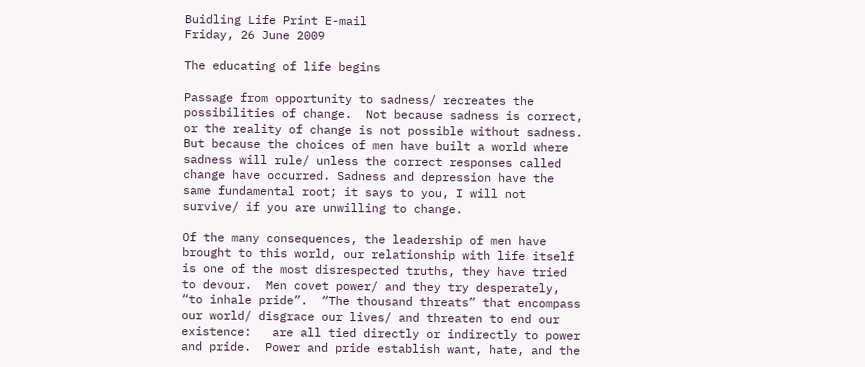Buidling Life Print E-mail
Friday, 26 June 2009

The educating of life begins

Passage from opportunity to sadness/ recreates the possibilities of change.  Not because sadness is correct, or the reality of change is not possible without sadness.  But because the choices of men have built a world where sadness will rule/ unless the correct responses called change have occurred. Sadness and depression have the same fundamental root; it says to you, I will not survive/ if you are unwilling to change.

Of the many consequences, the leadership of men have brought to this world, our relationship with life itself is one of the most disrespected truths, they have tried to devour.  Men covet power/ and they try desperately, “to inhale pride”.  “The thousand threats” that encompass our world/ disgrace our lives/ and threaten to end our existence:   are all tied directly or indirectly to power and pride.  Power and pride establish want, hate, and the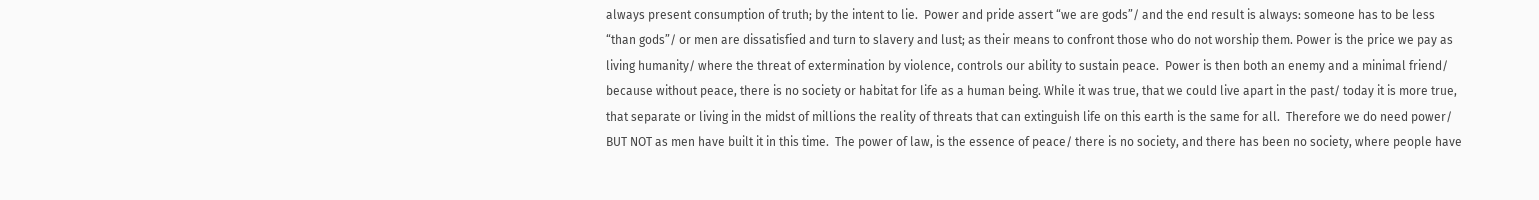always present consumption of truth; by the intent to lie.  Power and pride assert “we are gods”/ and the end result is always: someone has to be less “than gods”/ or men are dissatisfied and turn to slavery and lust; as their means to confront those who do not worship them. Power is the price we pay as living humanity/ where the threat of extermination by violence, controls our ability to sustain peace.  Power is then both an enemy and a minimal friend/ because without peace, there is no society or habitat for life as a human being. While it was true, that we could live apart in the past/ today it is more true, that separate or living in the midst of millions the reality of threats that can extinguish life on this earth is the same for all.  Therefore we do need power/ BUT NOT as men have built it in this time.  The power of law, is the essence of peace/ there is no society, and there has been no society, where people have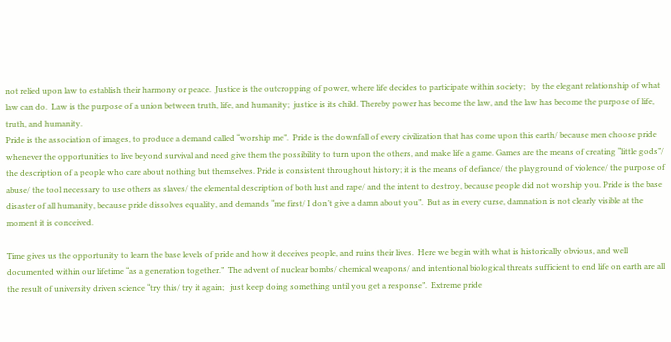not relied upon law to establish their harmony or peace.  Justice is the outcropping of power, where life decides to participate within society;   by the elegant relationship of what law can do.  Law is the purpose of a union between truth, life, and humanity;  justice is its child. Thereby power has become the law, and the law has become the purpose of life, truth, and humanity.
Pride is the association of images, to produce a demand called “worship me”.  Pride is the downfall of every civilization that has come upon this earth/ because men choose pride whenever the opportunities to live beyond survival and need give them the possibility to turn upon the others, and make life a game. Games are the means of creating “little gods”/ the description of a people who care about nothing but themselves. Pride is consistent throughout history; it is the means of defiance/ the playground of violence/ the purpose of abuse/ the tool necessary to use others as slaves/ the elemental description of both lust and rape/ and the intent to destroy, because people did not worship you. Pride is the base disaster of all humanity, because pride dissolves equality, and demands “me first/ I don’t give a damn about you”.  But as in every curse, damnation is not clearly visible at the moment it is conceived.

Time gives us the opportunity to learn the base levels of pride and how it deceives people, and ruins their lives.  Here we begin with what is historically obvious, and well documented within our lifetime “as a generation together.”  The advent of nuclear bombs/ chemical weapons/ and intentional biological threats sufficient to end life on earth are all the result of university driven science “try this/ try it again;   just keep doing something until you get a response”.  Extreme pride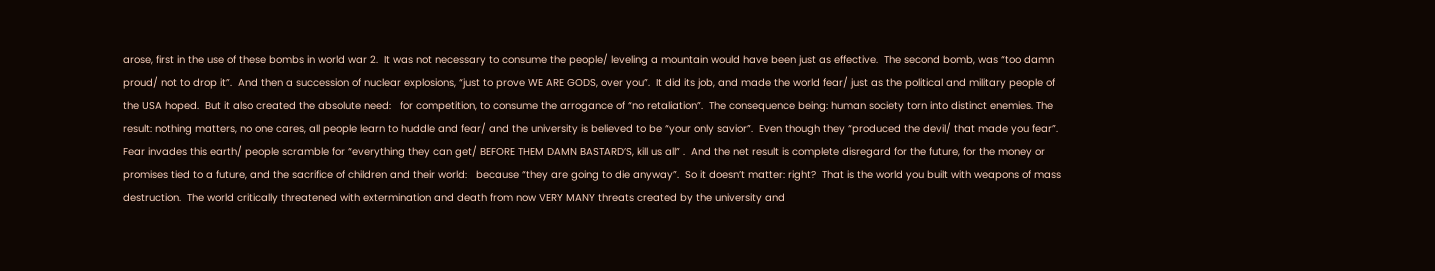arose, first in the use of these bombs in world war 2.  It was not necessary to consume the people/ leveling a mountain would have been just as effective.  The second bomb, was “too damn proud/ not to drop it”.  And then a succession of nuclear explosions, “just to prove WE ARE GODS, over you”.  It did its job, and made the world fear/ just as the political and military people of the USA hoped.  But it also created the absolute need:   for competition, to consume the arrogance of “no retaliation”.  The consequence being: human society torn into distinct enemies. The result: nothing matters, no one cares, all people learn to huddle and fear/ and the university is believed to be “your only savior”.  Even though they “produced the devil/ that made you fear”.  Fear invades this earth/ people scramble for “everything they can get/ BEFORE THEM DAMN BASTARD’S, kill us all” .  And the net result is complete disregard for the future, for the money or promises tied to a future, and the sacrifice of children and their world:   because “they are going to die anyway”.  So it doesn’t matter: right?  That is the world you built with weapons of mass destruction.  The world critically threatened with extermination and death from now VERY MANY threats created by the university and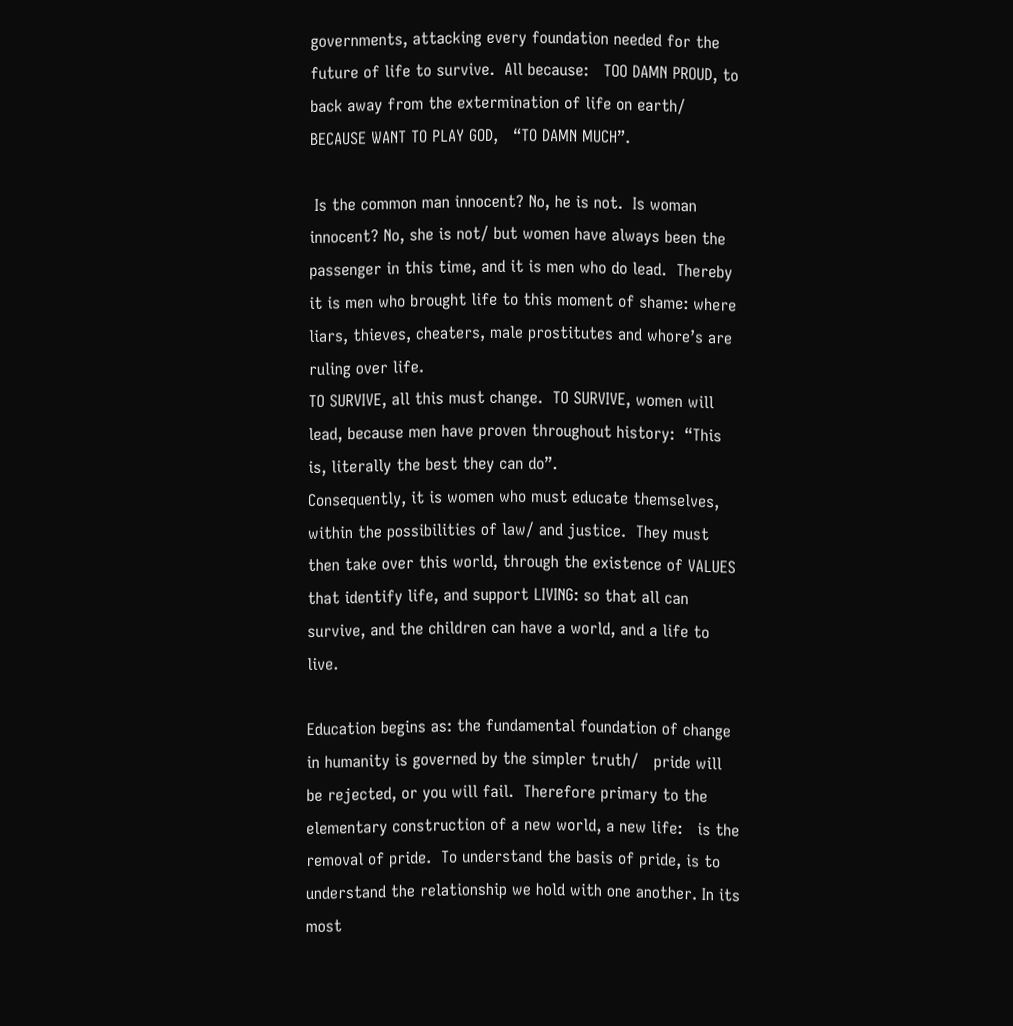governments, attacking every foundation needed for the future of life to survive.  All because:   TOO DAMN PROUD, to back away from the extermination of life on earth/ BECAUSE WANT TO PLAY GOD,   “TO DAMN MUCH”.

 Is the common man innocent? No, he is not.  Is woman innocent? No, she is not/ but women have always been the passenger in this time, and it is men who do lead.  Thereby it is men who brought life to this moment of shame: where liars, thieves, cheaters, male prostitutes and whore’s are ruling over life.
TO SURVIVE, all this must change.  TO SURVIVE, women will lead, because men have proven throughout history:  “This is, literally the best they can do”.
Consequently, it is women who must educate themselves, within the possibilities of law/ and justice.  They must then take over this world, through the existence of VALUES that identify life, and support LIVING: so that all can survive, and the children can have a world, and a life to live.

Education begins as: the fundamental foundation of change in humanity is governed by the simpler truth/   pride will be rejected, or you will fail.  Therefore primary to the elementary construction of a new world, a new life:   is the removal of pride.  To understand the basis of pride, is to understand the relationship we hold with one another. In its most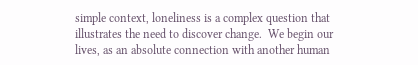simple context, loneliness is a complex question that illustrates the need to discover change.  We begin our lives, as an absolute connection with another human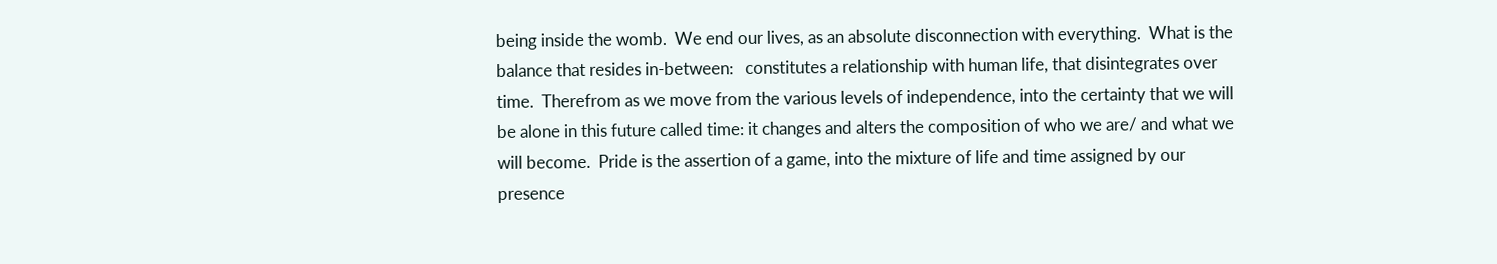being inside the womb.  We end our lives, as an absolute disconnection with everything.  What is the balance that resides in-between:   constitutes a relationship with human life, that disintegrates over time.  Therefrom as we move from the various levels of independence, into the certainty that we will be alone in this future called time: it changes and alters the composition of who we are/ and what we will become.  Pride is the assertion of a game, into the mixture of life and time assigned by our presence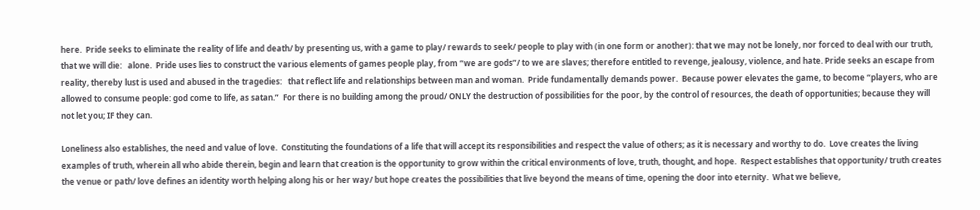here.  Pride seeks to eliminate the reality of life and death/ by presenting us, with a game to play/ rewards to seek/ people to play with (in one form or another): that we may not be lonely, nor forced to deal with our truth, that we will die:   alone.  Pride uses lies to construct the various elements of games people play, from “we are gods”/ to we are slaves; therefore entitled to revenge, jealousy, violence, and hate. Pride seeks an escape from reality, thereby lust is used and abused in the tragedies:   that reflect life and relationships between man and woman.  Pride fundamentally demands power.  Because power elevates the game, to become “players, who are allowed to consume people: god come to life, as satan.”  For there is no building among the proud/ ONLY the destruction of possibilities for the poor, by the control of resources, the death of opportunities; because they will not let you; IF they can.

Loneliness also establishes, the need and value of love.  Constituting the foundations of a life that will accept its responsibilities and respect the value of others; as it is necessary and worthy to do.  Love creates the living examples of truth, wherein all who abide therein, begin and learn that creation is the opportunity to grow within the critical environments of love, truth, thought, and hope.  Respect establishes that opportunity/ truth creates the venue or path/ love defines an identity worth helping along his or her way/ but hope creates the possibilities that live beyond the means of time, opening the door into eternity.  What we believe,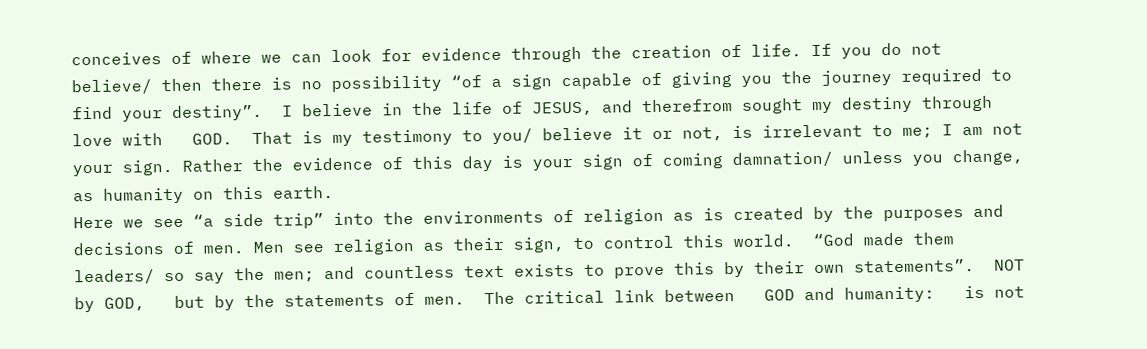conceives of where we can look for evidence through the creation of life. If you do not believe/ then there is no possibility “of a sign capable of giving you the journey required to find your destiny”.  I believe in the life of JESUS, and therefrom sought my destiny through love with   GOD.  That is my testimony to you/ believe it or not, is irrelevant to me; I am not your sign. Rather the evidence of this day is your sign of coming damnation/ unless you change, as humanity on this earth.
Here we see “a side trip” into the environments of religion as is created by the purposes and decisions of men. Men see religion as their sign, to control this world.  “God made them leaders/ so say the men; and countless text exists to prove this by their own statements”.  NOT by GOD,   but by the statements of men.  The critical link between   GOD and humanity:   is not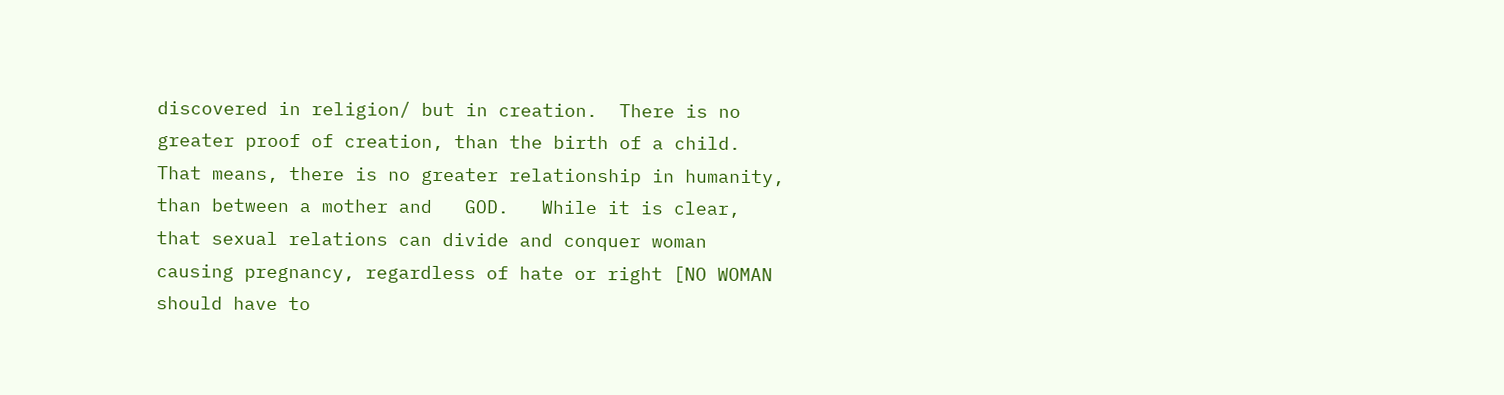discovered in religion/ but in creation.  There is no greater proof of creation, than the birth of a child. That means, there is no greater relationship in humanity, than between a mother and   GOD.   While it is clear, that sexual relations can divide and conquer woman causing pregnancy, regardless of hate or right [NO WOMAN should have to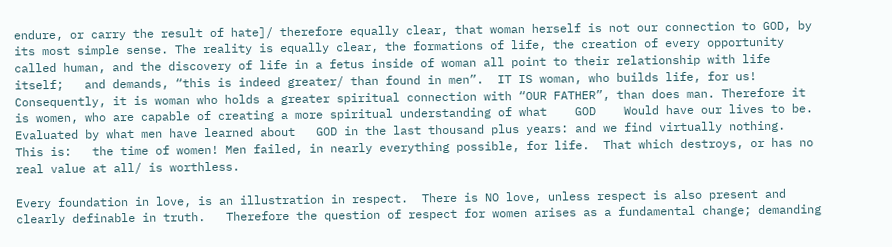endure, or carry the result of hate]/ therefore equally clear, that woman herself is not our connection to GOD, by its most simple sense. The reality is equally clear, the formations of life, the creation of every opportunity called human, and the discovery of life in a fetus inside of woman all point to their relationship with life itself;   and demands, “this is indeed greater/ than found in men”.  IT IS woman, who builds life, for us!  Consequently, it is woman who holds a greater spiritual connection with “OUR FATHER”, than does man. Therefore it is women, who are capable of creating a more spiritual understanding of what    GOD    Would have our lives to be. Evaluated by what men have learned about   GOD in the last thousand plus years: and we find virtually nothing.  This is:   the time of women! Men failed, in nearly everything possible, for life.  That which destroys, or has no real value at all/ is worthless.

Every foundation in love, is an illustration in respect.  There is NO love, unless respect is also present and clearly definable in truth.   Therefore the question of respect for women arises as a fundamental change; demanding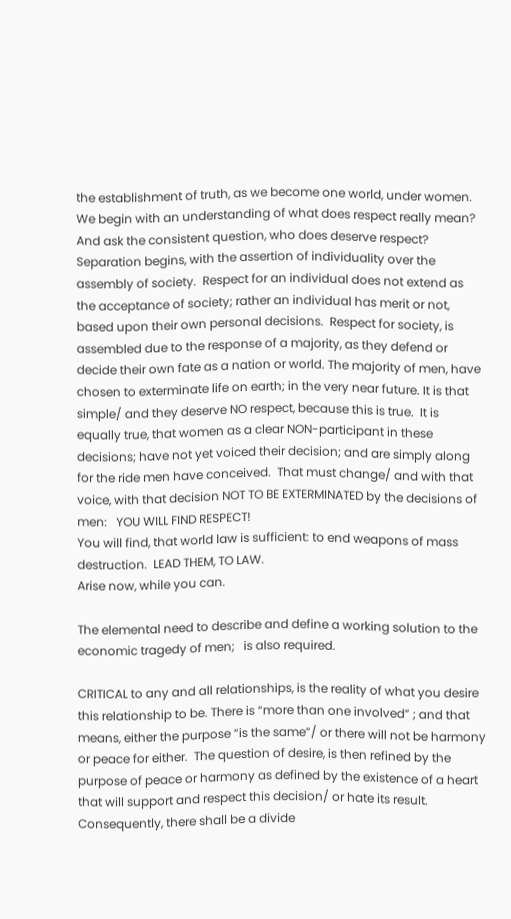the establishment of truth, as we become one world, under women.
We begin with an understanding of what does respect really mean?  And ask the consistent question, who does deserve respect? Separation begins, with the assertion of individuality over the assembly of society.  Respect for an individual does not extend as the acceptance of society; rather an individual has merit or not, based upon their own personal decisions.  Respect for society, is assembled due to the response of a majority, as they defend or decide their own fate as a nation or world. The majority of men, have chosen to exterminate life on earth; in the very near future. It is that simple/ and they deserve NO respect, because this is true.  It is equally true, that women as a clear NON-participant in these decisions; have not yet voiced their decision; and are simply along for the ride men have conceived.  That must change/ and with that voice, with that decision NOT TO BE EXTERMINATED by the decisions of men:   YOU WILL FIND RESPECT!
You will find, that world law is sufficient: to end weapons of mass destruction.  LEAD THEM, TO LAW.
Arise now, while you can.

The elemental need to describe and define a working solution to the economic tragedy of men;   is also required.

CRITICAL to any and all relationships, is the reality of what you desire this relationship to be. There is “more than one involved” ; and that means, either the purpose “is the same”/ or there will not be harmony or peace for either.  The question of desire, is then refined by the purpose of peace or harmony as defined by the existence of a heart that will support and respect this decision/ or hate its result.
Consequently, there shall be a divide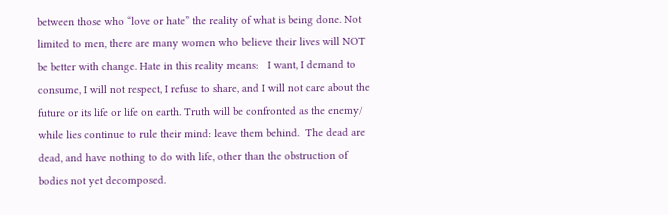between those who “love or hate” the reality of what is being done. Not limited to men, there are many women who believe their lives will NOT be better with change. Hate in this reality means:   I want, I demand to consume, I will not respect, I refuse to share, and I will not care about the future or its life or life on earth. Truth will be confronted as the enemy/ while lies continue to rule their mind: leave them behind.  The dead are dead, and have nothing to do with life, other than the obstruction of bodies not yet decomposed.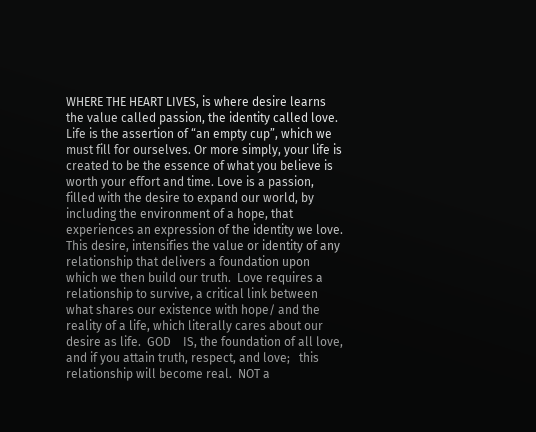WHERE THE HEART LIVES, is where desire learns the value called passion, the identity called love.  Life is the assertion of “an empty cup”, which we must fill for ourselves. Or more simply, your life is created to be the essence of what you believe is worth your effort and time. Love is a passion, filled with the desire to expand our world, by including the environment of a hope, that experiences an expression of the identity we love.  This desire, intensifies the value or identity of any relationship that delivers a foundation upon which we then build our truth.  Love requires a relationship to survive, a critical link between what shares our existence with hope/ and the reality of a life, which literally cares about our desire as life.  GOD    IS, the foundation of all love, and if you attain truth, respect, and love;   this relationship will become real.  NOT a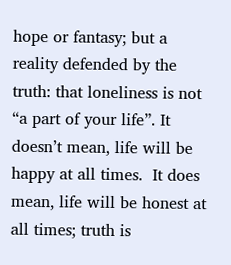hope or fantasy; but a reality defended by the truth: that loneliness is not “a part of your life”. It doesn’t mean, life will be happy at all times.  It does mean, life will be honest at all times; truth is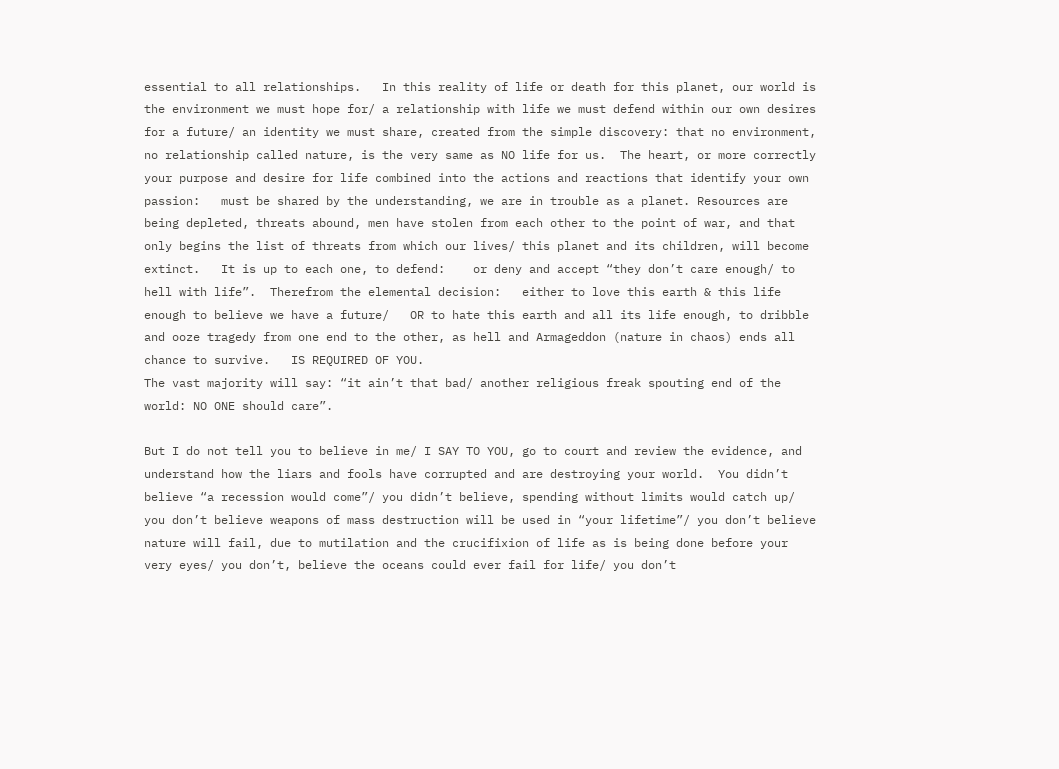essential to all relationships.   In this reality of life or death for this planet, our world is the environment we must hope for/ a relationship with life we must defend within our own desires for a future/ an identity we must share, created from the simple discovery: that no environment, no relationship called nature, is the very same as NO life for us.  The heart, or more correctly your purpose and desire for life combined into the actions and reactions that identify your own passion:   must be shared by the understanding, we are in trouble as a planet. Resources are being depleted, threats abound, men have stolen from each other to the point of war, and that only begins the list of threats from which our lives/ this planet and its children, will become extinct.   It is up to each one, to defend:    or deny and accept “they don’t care enough/ to hell with life”.  Therefrom the elemental decision:   either to love this earth & this life enough to believe we have a future/   OR to hate this earth and all its life enough, to dribble and ooze tragedy from one end to the other, as hell and Armageddon (nature in chaos) ends all chance to survive.   IS REQUIRED OF YOU.
The vast majority will say: “it ain’t that bad/ another religious freak spouting end of the world: NO ONE should care”.

But I do not tell you to believe in me/ I SAY TO YOU, go to court and review the evidence, and understand how the liars and fools have corrupted and are destroying your world.  You didn’t believe “a recession would come”/ you didn’t believe, spending without limits would catch up/ you don’t believe weapons of mass destruction will be used in “your lifetime”/ you don’t believe nature will fail, due to mutilation and the crucifixion of life as is being done before your very eyes/ you don’t, believe the oceans could ever fail for life/ you don’t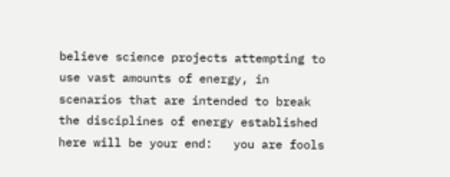believe science projects attempting to use vast amounts of energy, in scenarios that are intended to break the disciplines of energy established here will be your end:   you are fools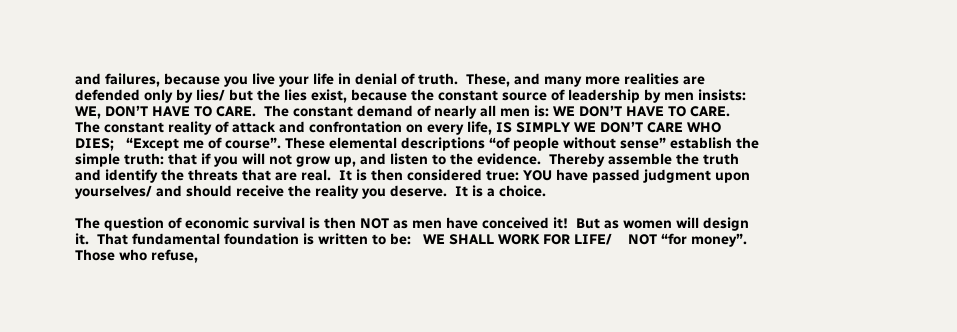and failures, because you live your life in denial of truth.  These, and many more realities are defended only by lies/ but the lies exist, because the constant source of leadership by men insists:   WE, DON’T HAVE TO CARE.  The constant demand of nearly all men is: WE DON’T HAVE TO CARE.  The constant reality of attack and confrontation on every life, IS SIMPLY WE DON’T CARE WHO DIES;   “Except me of course”. These elemental descriptions “of people without sense” establish the simple truth: that if you will not grow up, and listen to the evidence.  Thereby assemble the truth and identify the threats that are real.  It is then considered true: YOU have passed judgment upon yourselves/ and should receive the reality you deserve.  It is a choice.

The question of economic survival is then NOT as men have conceived it!  But as women will design it.  That fundamental foundation is written to be:   WE SHALL WORK FOR LIFE/    NOT “for money”.  Those who refuse,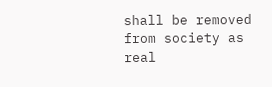shall be removed from society as real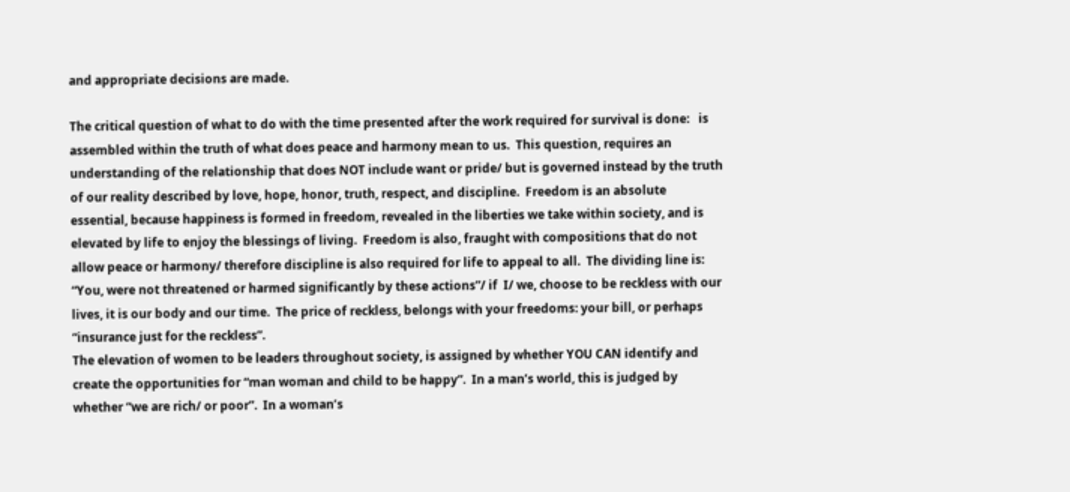and appropriate decisions are made.

The critical question of what to do with the time presented after the work required for survival is done:   is assembled within the truth of what does peace and harmony mean to us.  This question, requires an understanding of the relationship that does NOT include want or pride/ but is governed instead by the truth of our reality described by love, hope, honor, truth, respect, and discipline.  Freedom is an absolute essential, because happiness is formed in freedom, revealed in the liberties we take within society, and is elevated by life to enjoy the blessings of living.  Freedom is also, fraught with compositions that do not allow peace or harmony/ therefore discipline is also required for life to appeal to all.  The dividing line is:   “You, were not threatened or harmed significantly by these actions”/ if  I/ we, choose to be reckless with our lives, it is our body and our time.  The price of reckless, belongs with your freedoms: your bill, or perhaps “insurance just for the reckless”.
The elevation of women to be leaders throughout society, is assigned by whether YOU CAN identify and create the opportunities for “man woman and child to be happy”.  In a man’s world, this is judged by whether “we are rich/ or poor”.  In a woman’s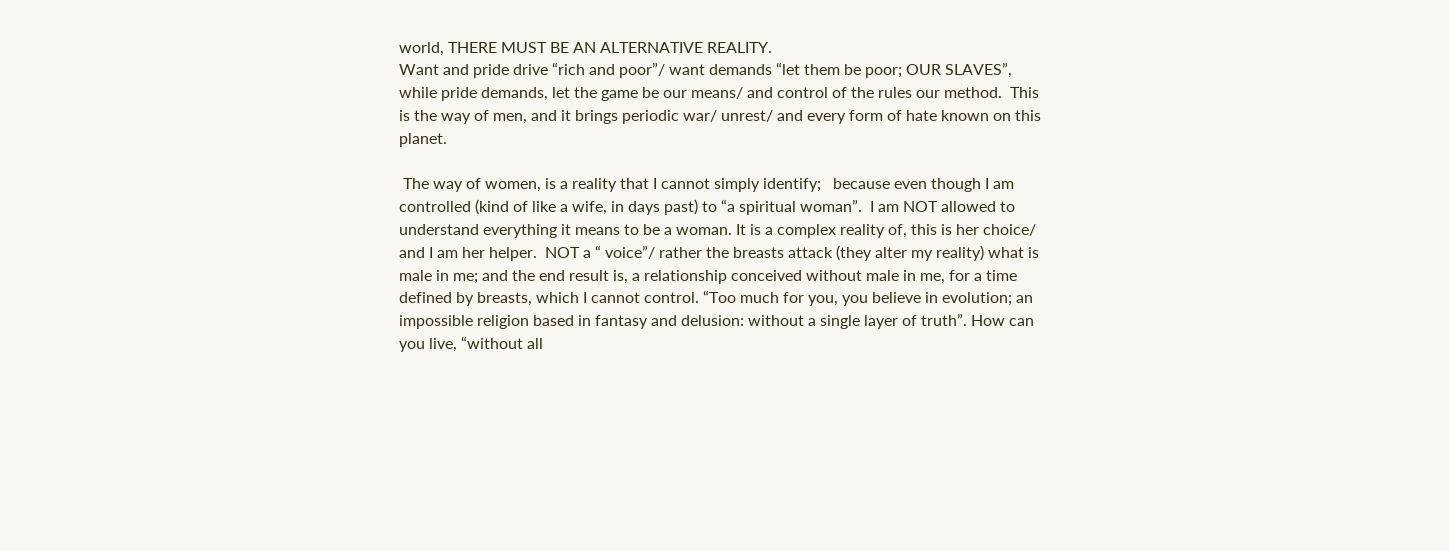world, THERE MUST BE AN ALTERNATIVE REALITY.
Want and pride drive “rich and poor”/ want demands “let them be poor; OUR SLAVES”, while pride demands, let the game be our means/ and control of the rules our method.  This is the way of men, and it brings periodic war/ unrest/ and every form of hate known on this planet.

 The way of women, is a reality that I cannot simply identify;   because even though I am controlled (kind of like a wife, in days past) to “a spiritual woman”.  I am NOT allowed to understand everything it means to be a woman. It is a complex reality of, this is her choice/ and I am her helper.  NOT a “ voice”/ rather the breasts attack (they alter my reality) what is male in me; and the end result is, a relationship conceived without male in me, for a time defined by breasts, which I cannot control. “Too much for you, you believe in evolution; an impossible religion based in fantasy and delusion: without a single layer of truth”. How can you live, “without all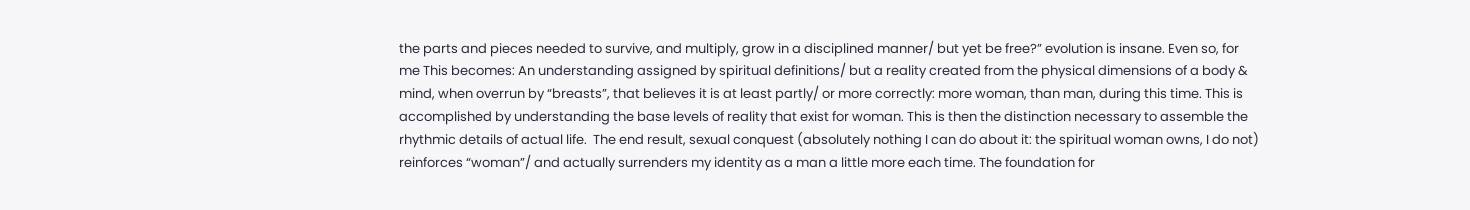the parts and pieces needed to survive, and multiply, grow in a disciplined manner/ but yet be free?” evolution is insane. Even so, for me This becomes: An understanding assigned by spiritual definitions/ but a reality created from the physical dimensions of a body & mind, when overrun by “breasts”, that believes it is at least partly/ or more correctly: more woman, than man, during this time. This is accomplished by understanding the base levels of reality that exist for woman. This is then the distinction necessary to assemble the rhythmic details of actual life.  The end result, sexual conquest (absolutely nothing I can do about it: the spiritual woman owns, I do not) reinforces “woman”/ and actually surrenders my identity as a man a little more each time. The foundation for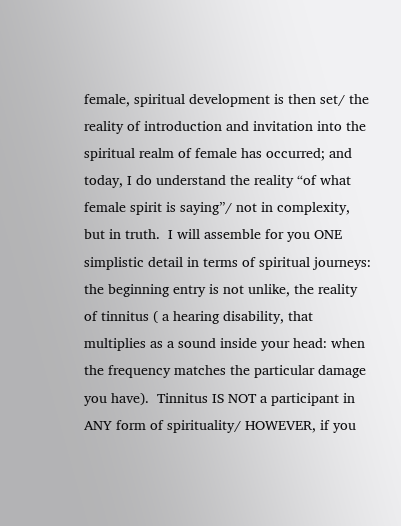female, spiritual development is then set/ the reality of introduction and invitation into the spiritual realm of female has occurred; and today, I do understand the reality “of what female spirit is saying”/ not in complexity, but in truth.  I will assemble for you ONE simplistic detail in terms of spiritual journeys: the beginning entry is not unlike, the reality of tinnitus ( a hearing disability, that multiplies as a sound inside your head: when the frequency matches the particular damage you have).  Tinnitus IS NOT a participant in ANY form of spirituality/ HOWEVER, if you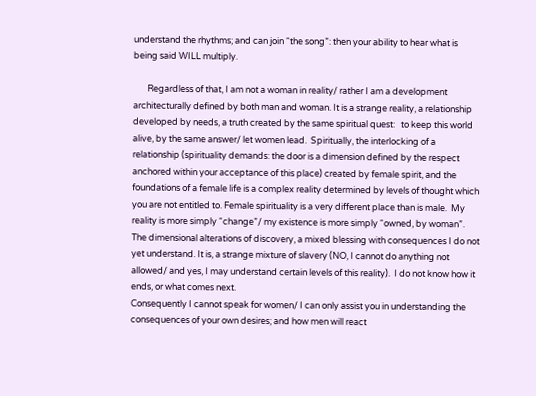understand the rhythms; and can join “the song”: then your ability to hear what is being said WILL multiply.

       Regardless of that, I am not a woman in reality/ rather I am a development architecturally defined by both man and woman. It is a strange reality, a relationship developed by needs, a truth created by the same spiritual quest:   to keep this world alive, by the same answer/ let women lead.  Spiritually, the interlocking of a relationship (spirituality demands: the door is a dimension defined by the respect anchored within your acceptance of this place) created by female spirit, and the foundations of a female life is a complex reality determined by levels of thought which you are not entitled to. Female spirituality is a very different place than is male.  My reality is more simply “change”/ my existence is more simply “owned, by woman”. The dimensional alterations of discovery, a mixed blessing with consequences I do not yet understand. It is, a strange mixture of slavery (NO, I cannot do anything not allowed/ and yes, I may understand certain levels of this reality).  I do not know how it ends, or what comes next.
Consequently I cannot speak for women/ I can only assist you in understanding the consequences of your own desires; and how men will react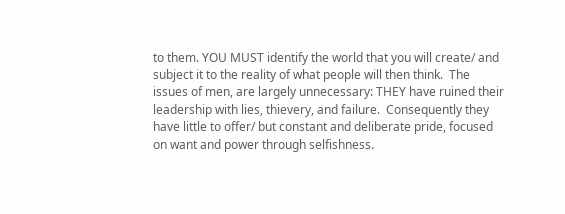to them. YOU MUST identify the world that you will create/ and subject it to the reality of what people will then think.  The issues of men, are largely unnecessary: THEY have ruined their leadership with lies, thievery, and failure.  Consequently they have little to offer/ but constant and deliberate pride, focused on want and power through selfishness.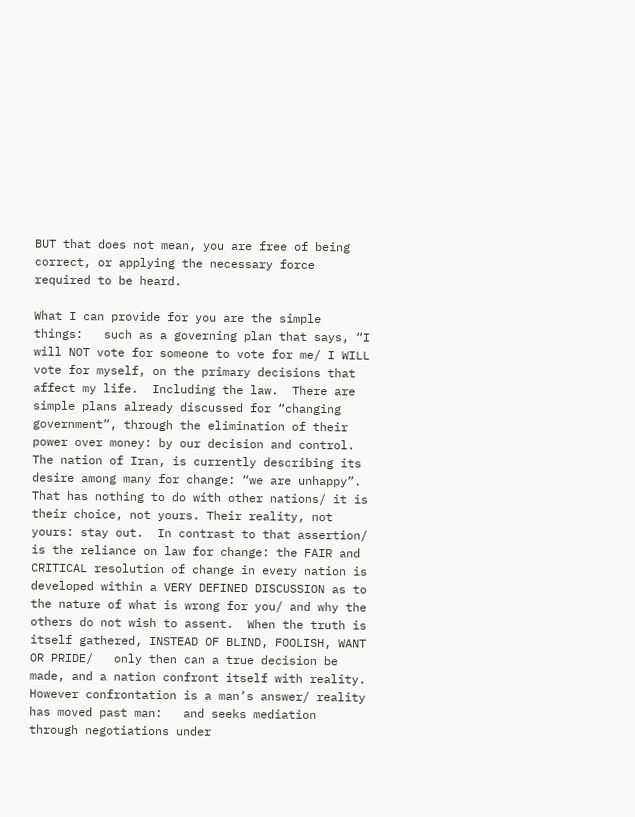BUT that does not mean, you are free of being correct, or applying the necessary force required to be heard.

What I can provide for you are the simple things:   such as a governing plan that says, “I will NOT vote for someone to vote for me/ I WILL vote for myself, on the primary decisions that affect my life.  Including the law.  There are simple plans already discussed for “changing government”, through the elimination of their power over money: by our decision and control. The nation of Iran, is currently describing its desire among many for change: “we are unhappy”.  That has nothing to do with other nations/ it is their choice, not yours. Their reality, not yours: stay out.  In contrast to that assertion/ is the reliance on law for change: the FAIR and CRITICAL resolution of change in every nation is developed within a VERY DEFINED DISCUSSION as to the nature of what is wrong for you/ and why the others do not wish to assent.  When the truth is itself gathered, INSTEAD OF BLIND, FOOLISH, WANT OR PRIDE/   only then can a true decision be made, and a nation confront itself with reality.  However confrontation is a man’s answer/ reality has moved past man:   and seeks mediation through negotiations under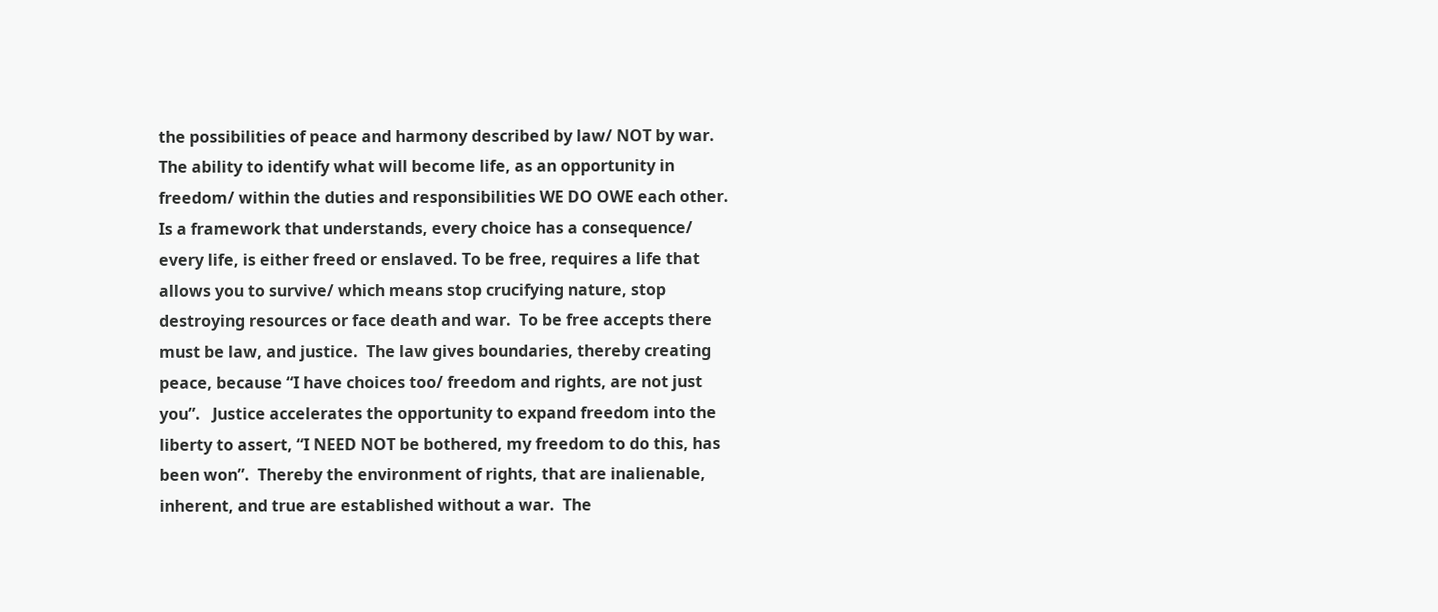the possibilities of peace and harmony described by law/ NOT by war.  The ability to identify what will become life, as an opportunity in freedom/ within the duties and responsibilities WE DO OWE each other.  Is a framework that understands, every choice has a consequence/ every life, is either freed or enslaved. To be free, requires a life that allows you to survive/ which means stop crucifying nature, stop destroying resources or face death and war.  To be free accepts there must be law, and justice.  The law gives boundaries, thereby creating peace, because “I have choices too/ freedom and rights, are not just you”.   Justice accelerates the opportunity to expand freedom into the liberty to assert, “I NEED NOT be bothered, my freedom to do this, has been won”.  Thereby the environment of rights, that are inalienable, inherent, and true are established without a war.  The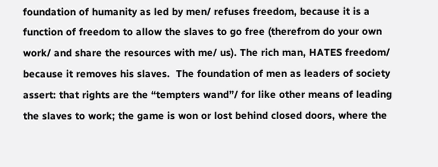foundation of humanity as led by men/ refuses freedom, because it is a function of freedom to allow the slaves to go free (therefrom do your own work/ and share the resources with me/ us). The rich man, HATES freedom/ because it removes his slaves.  The foundation of men as leaders of society assert: that rights are the “tempters wand”/ for like other means of leading the slaves to work; the game is won or lost behind closed doors, where the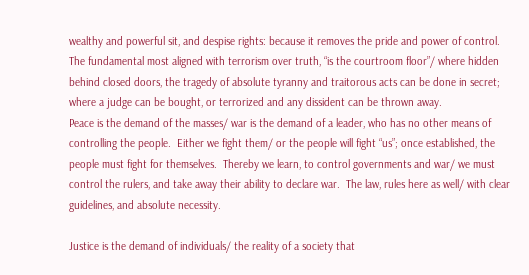wealthy and powerful sit, and despise rights: because it removes the pride and power of control.  The fundamental most aligned with terrorism over truth, “is the courtroom floor”/ where hidden behind closed doors, the tragedy of absolute tyranny and traitorous acts can be done in secret; where a judge can be bought, or terrorized and any dissident can be thrown away.
Peace is the demand of the masses/ war is the demand of a leader, who has no other means of controlling the people.  Either we fight them/ or the people will fight “us”; once established, the people must fight for themselves.  Thereby we learn, to control governments and war/ we must control the rulers, and take away their ability to declare war.  The law, rules here as well/ with clear guidelines, and absolute necessity.

Justice is the demand of individuals/ the reality of a society that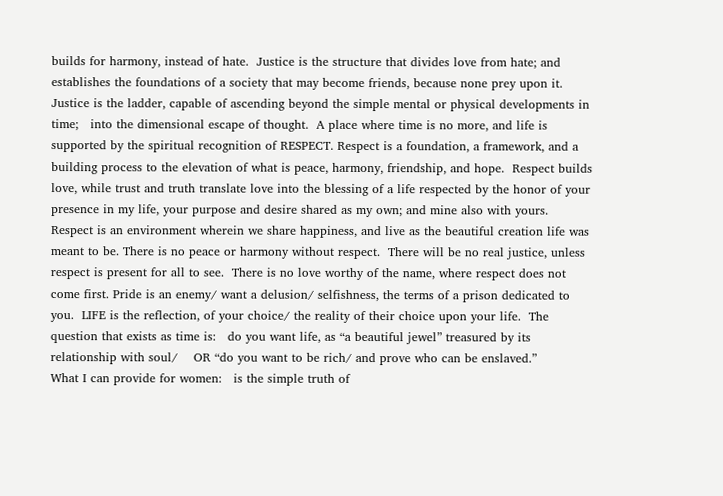builds for harmony, instead of hate.  Justice is the structure that divides love from hate; and establishes the foundations of a society that may become friends, because none prey upon it.  Justice is the ladder, capable of ascending beyond the simple mental or physical developments in time;   into the dimensional escape of thought.  A place where time is no more, and life is supported by the spiritual recognition of RESPECT. Respect is a foundation, a framework, and a building process to the elevation of what is peace, harmony, friendship, and hope.  Respect builds love, while trust and truth translate love into the blessing of a life respected by the honor of your presence in my life, your purpose and desire shared as my own; and mine also with yours.  Respect is an environment wherein we share happiness, and live as the beautiful creation life was meant to be. There is no peace or harmony without respect.  There will be no real justice, unless respect is present for all to see.  There is no love worthy of the name, where respect does not come first. Pride is an enemy/ want a delusion/ selfishness, the terms of a prison dedicated to you.  LIFE is the reflection, of your choice/ the reality of their choice upon your life.  The question that exists as time is:   do you want life, as “a beautiful jewel” treasured by its relationship with soul/    OR “do you want to be rich/ and prove who can be enslaved.”
What I can provide for women:   is the simple truth of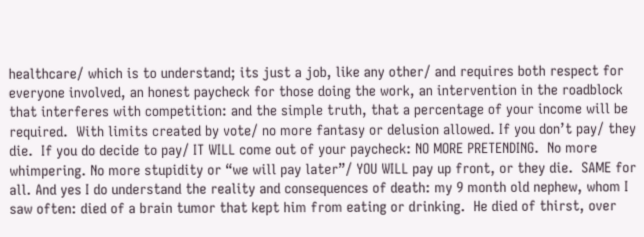healthcare/ which is to understand; its just a job, like any other/ and requires both respect for everyone involved, an honest paycheck for those doing the work, an intervention in the roadblock that interferes with competition: and the simple truth, that a percentage of your income will be required.  With limits created by vote/ no more fantasy or delusion allowed. If you don’t pay/ they die.  If you do decide to pay/ IT WILL come out of your paycheck: NO MORE PRETENDING.  No more whimpering. No more stupidity or “we will pay later”/ YOU WILL pay up front, or they die.  SAME for all. And yes I do understand the reality and consequences of death: my 9 month old nephew, whom I saw often: died of a brain tumor that kept him from eating or drinking.  He died of thirst, over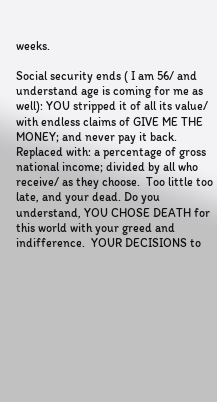weeks.

Social security ends ( I am 56/ and understand age is coming for me as well): YOU stripped it of all its value/ with endless claims of GIVE ME THE MONEY; and never pay it back.  Replaced with: a percentage of gross national income; divided by all who receive/ as they choose.  Too little too late, and your dead. Do you understand, YOU CHOSE DEATH for this world with your greed and indifference.  YOUR DECISIONS to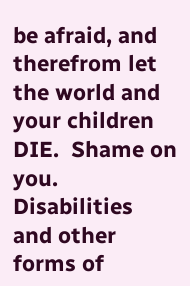be afraid, and therefrom let the world and your children DIE.  Shame on you.
Disabilities and other forms of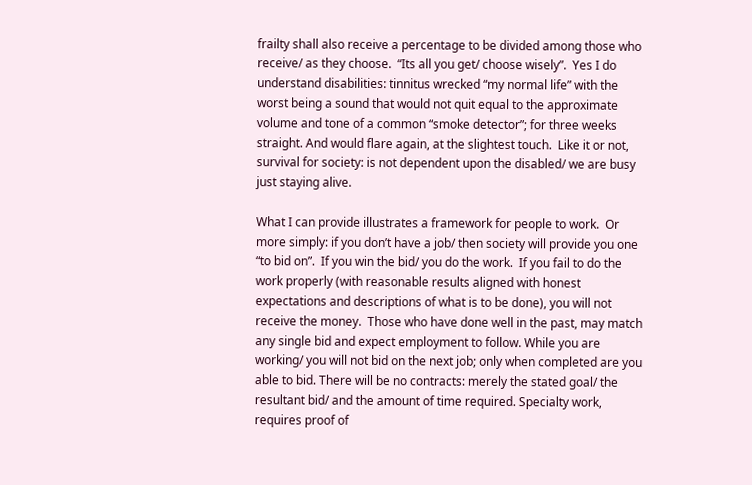frailty shall also receive a percentage to be divided among those who receive/ as they choose.  “Its all you get/ choose wisely”.  Yes I do understand disabilities: tinnitus wrecked “my normal life” with the worst being a sound that would not quit equal to the approximate volume and tone of a common “smoke detector”; for three weeks straight. And would flare again, at the slightest touch.  Like it or not, survival for society: is not dependent upon the disabled/ we are busy just staying alive.

What I can provide illustrates a framework for people to work.  Or more simply: if you don’t have a job/ then society will provide you one “to bid on”.  If you win the bid/ you do the work.  If you fail to do the work properly (with reasonable results aligned with honest expectations and descriptions of what is to be done), you will not receive the money.  Those who have done well in the past, may match any single bid and expect employment to follow. While you are working/ you will not bid on the next job; only when completed are you able to bid. There will be no contracts: merely the stated goal/ the resultant bid/ and the amount of time required. Specialty work, requires proof of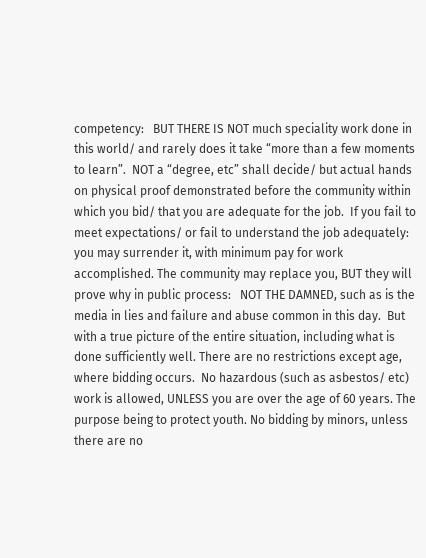competency:   BUT THERE IS NOT much speciality work done in this world/ and rarely does it take “more than a few moments to learn”.  NOT a “degree, etc” shall decide/ but actual hands on physical proof demonstrated before the community within which you bid/ that you are adequate for the job.  If you fail to meet expectations/ or fail to understand the job adequately: you may surrender it, with minimum pay for work accomplished. The community may replace you, BUT they will prove why in public process:   NOT THE DAMNED, such as is the media in lies and failure and abuse common in this day.  But with a true picture of the entire situation, including what is done sufficiently well. There are no restrictions except age, where bidding occurs.  No hazardous (such as asbestos/ etc) work is allowed, UNLESS you are over the age of 60 years. The purpose being to protect youth. No bidding by minors, unless there are no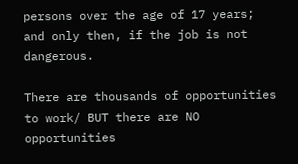persons over the age of 17 years; and only then, if the job is not dangerous.

There are thousands of opportunities to work/ BUT there are NO opportunities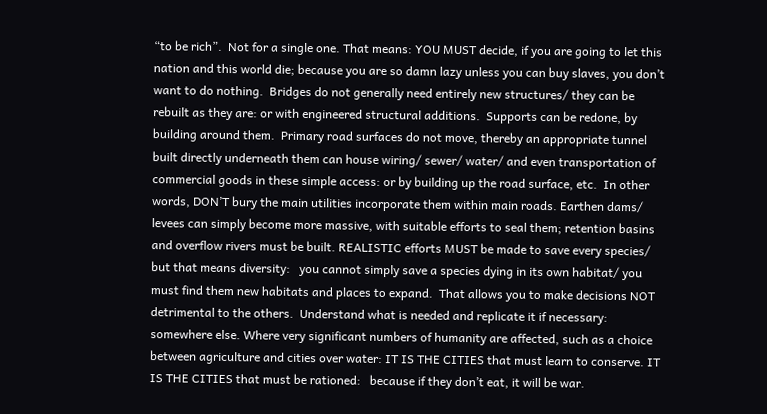“to be rich”.  Not for a single one. That means: YOU MUST decide, if you are going to let this nation and this world die; because you are so damn lazy unless you can buy slaves, you don’t want to do nothing.  Bridges do not generally need entirely new structures/ they can be rebuilt as they are: or with engineered structural additions.  Supports can be redone, by building around them.  Primary road surfaces do not move, thereby an appropriate tunnel built directly underneath them can house wiring/ sewer/ water/ and even transportation of commercial goods in these simple access: or by building up the road surface, etc.  In other words, DON’T bury the main utilities incorporate them within main roads. Earthen dams/ levees can simply become more massive, with suitable efforts to seal them; retention basins and overflow rivers must be built. REALISTIC efforts MUST be made to save every species/ but that means diversity:   you cannot simply save a species dying in its own habitat/ you must find them new habitats and places to expand.  That allows you to make decisions NOT detrimental to the others.  Understand what is needed and replicate it if necessary: somewhere else. Where very significant numbers of humanity are affected, such as a choice between agriculture and cities over water: IT IS THE CITIES that must learn to conserve. IT IS THE CITIES that must be rationed:   because if they don’t eat, it will be war.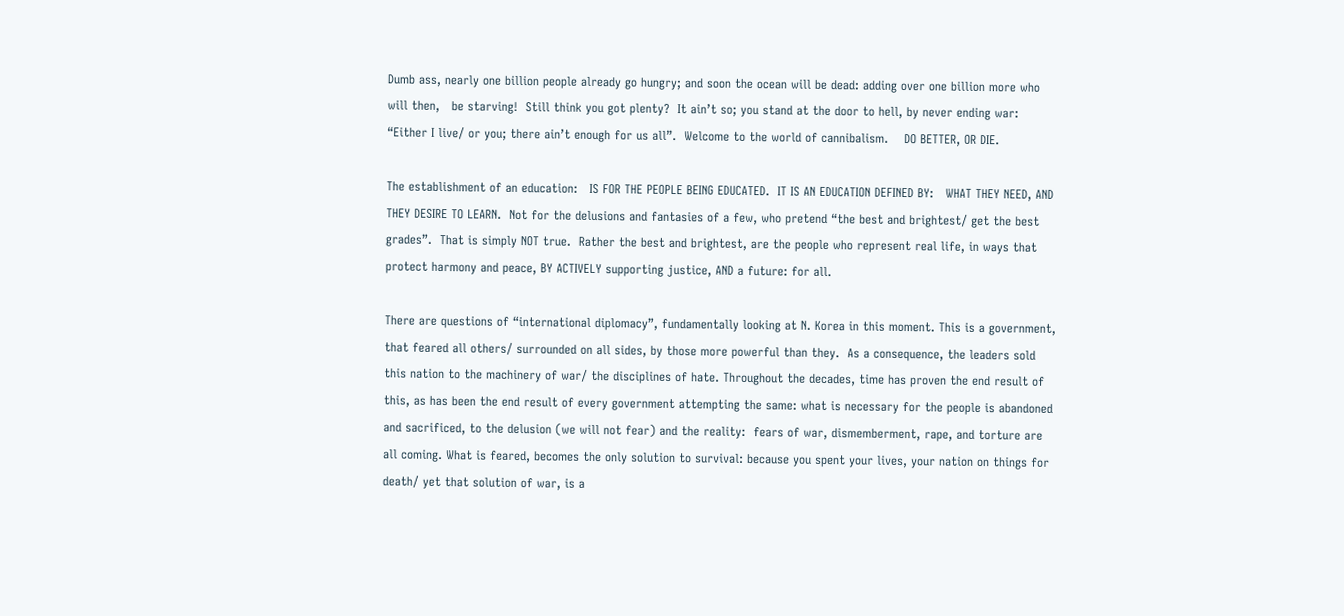Dumb ass, nearly one billion people already go hungry; and soon the ocean will be dead: adding over one billion more who will then,   be starving!  Still think you got plenty?  It ain’t so; you stand at the door to hell, by never ending war:   “Either I live/ or you; there ain’t enough for us all”.  Welcome to the world of cannibalism.    DO BETTER, OR DIE.

The establishment of an education:   IS FOR THE PEOPLE BEING EDUCATED.  IT IS AN EDUCATION DEFINED BY:   WHAT THEY NEED, AND THEY DESIRE TO LEARN.  Not for the delusions and fantasies of a few, who pretend “the best and brightest/ get the best grades”.  That is simply NOT true.  Rather the best and brightest, are the people who represent real life, in ways that protect harmony and peace, BY ACTIVELY supporting justice, AND a future: for all.

There are questions of “international diplomacy”, fundamentally looking at N. Korea in this moment. This is a government, that feared all others/ surrounded on all sides, by those more powerful than they.  As a consequence, the leaders sold this nation to the machinery of war/ the disciplines of hate. Throughout the decades, time has proven the end result of this, as has been the end result of every government attempting the same: what is necessary for the people is abandoned and sacrificed, to the delusion (we will not fear) and the reality:  fears of war, dismemberment, rape, and torture are all coming. What is feared, becomes the only solution to survival: because you spent your lives, your nation on things for death/ yet that solution of war, is a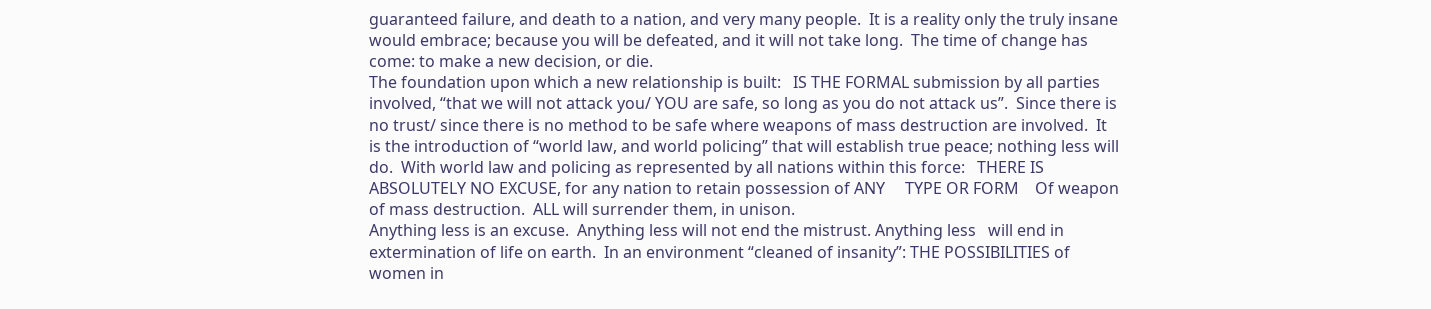guaranteed failure, and death to a nation, and very many people.  It is a reality only the truly insane would embrace; because you will be defeated, and it will not take long.  The time of change has come: to make a new decision, or die.
The foundation upon which a new relationship is built:   IS THE FORMAL submission by all parties involved, “that we will not attack you/ YOU are safe, so long as you do not attack us”.  Since there is no trust/ since there is no method to be safe where weapons of mass destruction are involved.  It is the introduction of “world law, and world policing” that will establish true peace; nothing less will do.  With world law and policing as represented by all nations within this force:   THERE IS ABSOLUTELY NO EXCUSE, for any nation to retain possession of ANY     TYPE OR FORM    Of weapon of mass destruction.  ALL will surrender them, in unison.
Anything less is an excuse.  Anything less will not end the mistrust. Anything less   will end in extermination of life on earth.  In an environment “cleaned of insanity”: THE POSSIBILITIES of women in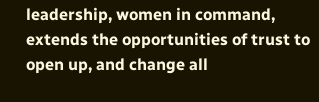leadership, women in command, extends the opportunities of trust to open up, and change all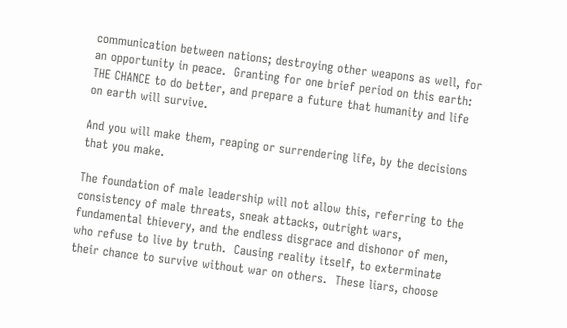communication between nations; destroying other weapons as well, for an opportunity in peace.  Granting for one brief period on this earth:   THE CHANCE to do better, and prepare a future that humanity and life on earth will survive.

And you will make them, reaping or surrendering life, by the decisions that you make.

The foundation of male leadership will not allow this, referring to the consistency of male threats, sneak attacks, outright wars, fundamental thievery, and the endless disgrace and dishonor of men, who refuse to live by truth.  Causing reality itself, to exterminate their chance to survive without war on others.  These liars, choose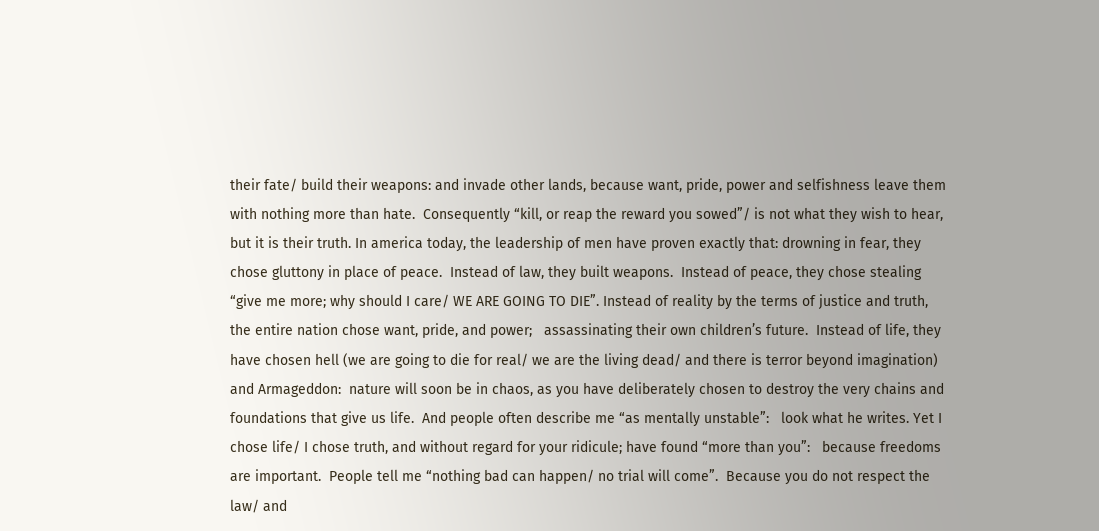their fate/ build their weapons: and invade other lands, because want, pride, power and selfishness leave them with nothing more than hate.  Consequently “kill, or reap the reward you sowed”/ is not what they wish to hear, but it is their truth. In america today, the leadership of men have proven exactly that: drowning in fear, they chose gluttony in place of peace.  Instead of law, they built weapons.  Instead of peace, they chose stealing “give me more; why should I care/ WE ARE GOING TO DIE”. Instead of reality by the terms of justice and truth, the entire nation chose want, pride, and power;   assassinating their own children’s future.  Instead of life, they have chosen hell (we are going to die for real/ we are the living dead/ and there is terror beyond imagination)   and Armageddon:  nature will soon be in chaos, as you have deliberately chosen to destroy the very chains and foundations that give us life.  And people often describe me “as mentally unstable”:   look what he writes. Yet I chose life/ I chose truth, and without regard for your ridicule; have found “more than you”:   because freedoms are important.  People tell me “nothing bad can happen/ no trial will come”.  Because you do not respect the law/ and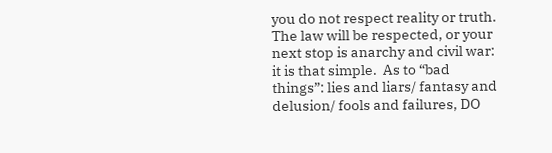you do not respect reality or truth. The law will be respected, or your next stop is anarchy and civil war:   it is that simple.  As to “bad things”: lies and liars/ fantasy and delusion/ fools and failures, DO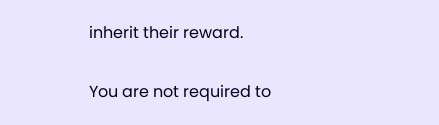inherit their reward.

You are not required to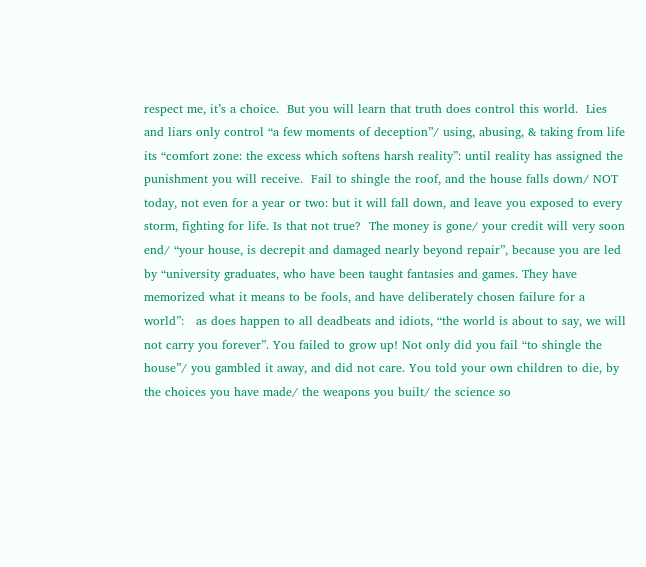respect me, it’s a choice.  But you will learn that truth does control this world.  Lies and liars only control “a few moments of deception”/ using, abusing, & taking from life its “comfort zone: the excess which softens harsh reality”: until reality has assigned the punishment you will receive.  Fail to shingle the roof, and the house falls down/ NOT today, not even for a year or two: but it will fall down, and leave you exposed to every storm, fighting for life. Is that not true?  The money is gone/ your credit will very soon end/ “your house, is decrepit and damaged nearly beyond repair”, because you are led by “university graduates, who have been taught fantasies and games. They have memorized what it means to be fools, and have deliberately chosen failure for a world”:   as does happen to all deadbeats and idiots, “the world is about to say, we will not carry you forever”. You failed to grow up! Not only did you fail “to shingle the house”/ you gambled it away, and did not care. You told your own children to die, by the choices you have made/ the weapons you built/ the science so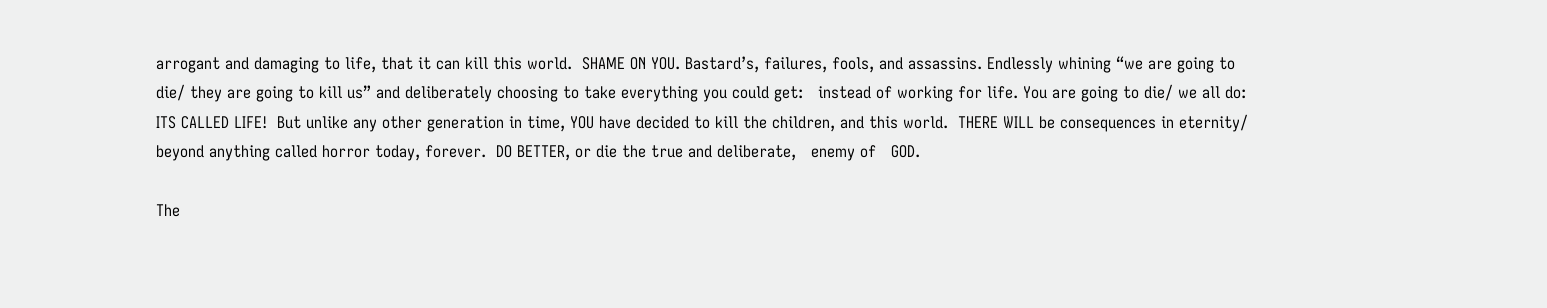arrogant and damaging to life, that it can kill this world.  SHAME ON YOU. Bastard’s, failures, fools, and assassins. Endlessly whining “we are going to die/ they are going to kill us” and deliberately choosing to take everything you could get:   instead of working for life. You are going to die/ we all do: ITS CALLED LIFE!  But unlike any other generation in time, YOU have decided to kill the children, and this world.  THERE WILL be consequences in eternity/ beyond anything called horror today, forever.  DO BETTER, or die the true and deliberate,   enemy of   GOD.

The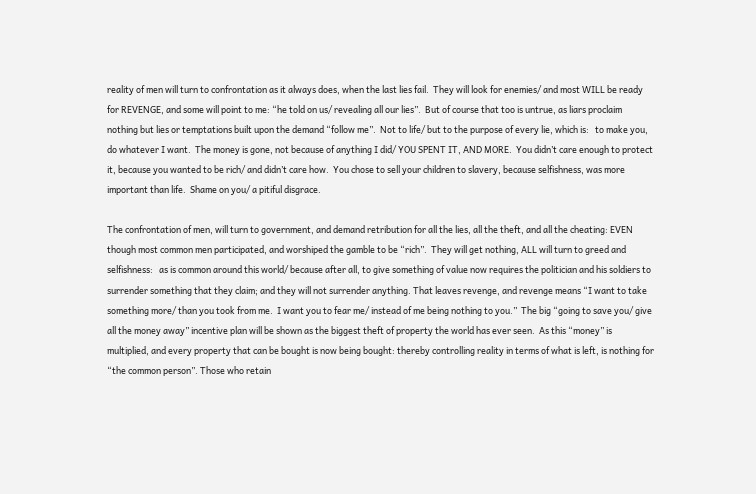reality of men will turn to confrontation as it always does, when the last lies fail.  They will look for enemies/ and most WILL be ready for REVENGE, and some will point to me: “he told on us/ revealing all our lies”.  But of course that too is untrue, as liars proclaim nothing but lies or temptations built upon the demand “follow me”.  Not to life/ but to the purpose of every lie, which is:   to make you, do whatever I want.  The money is gone, not because of anything I did/ YOU SPENT IT, AND MORE.  You didn’t care enough to protect it, because you wanted to be rich/ and didn’t care how.  You chose to sell your children to slavery, because selfishness, was more important than life.  Shame on you/ a pitiful disgrace.

The confrontation of men, will turn to government, and demand retribution for all the lies, all the theft, and all the cheating: EVEN though most common men participated, and worshiped the gamble to be “rich”.  They will get nothing, ALL will turn to greed and selfishness:   as is common around this world/ because after all, to give something of value now requires the politician and his soldiers to surrender something that they claim; and they will not surrender anything. That leaves revenge, and revenge means “I want to take something more/ than you took from me.  I want you to fear me/ instead of me being nothing to you.”  The big “going to save you/ give all the money away” incentive plan will be shown as the biggest theft of property the world has ever seen.  As this “money” is multiplied, and every property that can be bought is now being bought: thereby controlling reality in terms of what is left, is nothing for “the common person”. Those who retain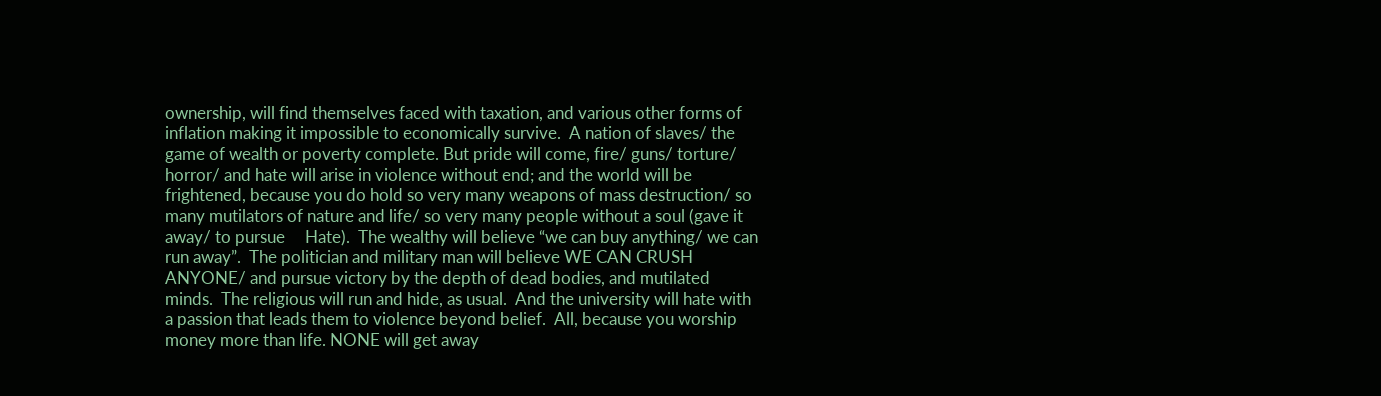ownership, will find themselves faced with taxation, and various other forms of inflation making it impossible to economically survive.  A nation of slaves/ the game of wealth or poverty complete. But pride will come, fire/ guns/ torture/ horror/ and hate will arise in violence without end; and the world will be frightened, because you do hold so very many weapons of mass destruction/ so many mutilators of nature and life/ so very many people without a soul (gave it away/ to pursue     Hate).  The wealthy will believe “we can buy anything/ we can run away”.  The politician and military man will believe WE CAN CRUSH ANYONE/ and pursue victory by the depth of dead bodies, and mutilated minds.  The religious will run and hide, as usual.  And the university will hate with a passion that leads them to violence beyond belief.  All, because you worship money more than life. NONE will get away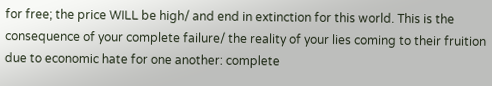for free; the price WILL be high/ and end in extinction for this world. This is the consequence of your complete failure/ the reality of your lies coming to their fruition due to economic hate for one another: complete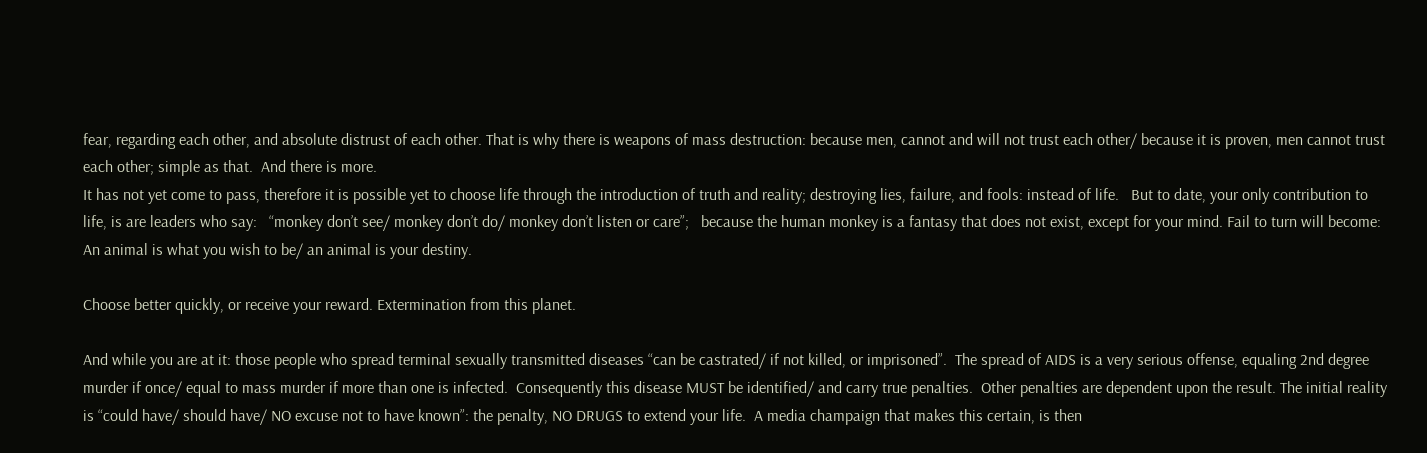fear, regarding each other, and absolute distrust of each other. That is why there is weapons of mass destruction: because men, cannot and will not trust each other/ because it is proven, men cannot trust each other; simple as that.  And there is more.
It has not yet come to pass, therefore it is possible yet to choose life through the introduction of truth and reality; destroying lies, failure, and fools: instead of life.   But to date, your only contribution to life, is are leaders who say:   “monkey don’t see/ monkey don’t do/ monkey don’t listen or care”;   because the human monkey is a fantasy that does not exist, except for your mind. Fail to turn will become:   An animal is what you wish to be/ an animal is your destiny.

Choose better quickly, or receive your reward. Extermination from this planet.

And while you are at it: those people who spread terminal sexually transmitted diseases “can be castrated/ if not killed, or imprisoned”.  The spread of AIDS is a very serious offense, equaling 2nd degree murder if once/ equal to mass murder if more than one is infected.  Consequently this disease MUST be identified/ and carry true penalties.  Other penalties are dependent upon the result. The initial reality is “could have/ should have/ NO excuse not to have known”: the penalty, NO DRUGS to extend your life.  A media champaign that makes this certain, is then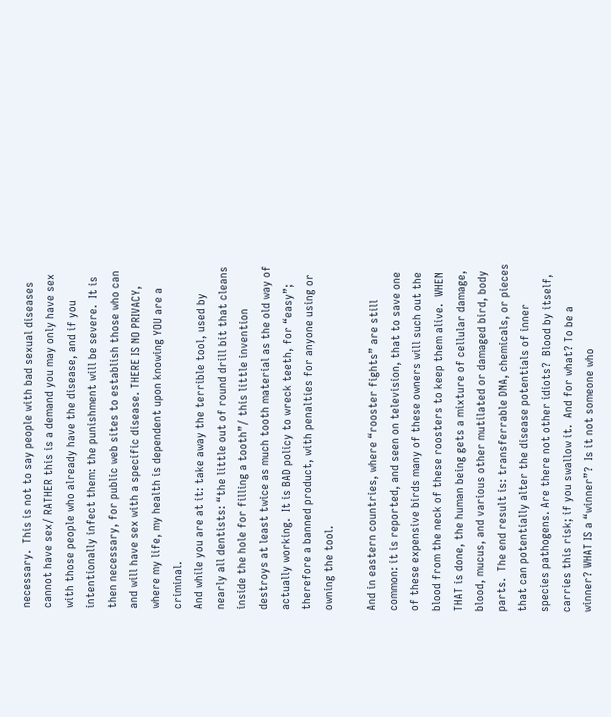necessary.  This is not to say people with bad sexual diseases cannot have sex/ RATHER this is a demand you may only have sex with those people who already have the disease, and if you intentionally infect them: the punishment will be severe.  It is then necessary, for public web sites to establish those who can and will have sex with a specific disease. THERE IS NO PRIVACY, where my life, my health is dependent upon knowing YOU are a criminal.
And while you are at it: take away the terrible tool, used by nearly all dentists: “the little out of round drill bit that cleans inside the hole for filling a tooth”/ this little invention destroys at least twice as much tooth material as the old way of actually working.  It is BAD policy to wreck teeth, for “easy”; therefore a banned product, with penalties for anyone using or owning the tool.

And in eastern countries, where “rooster fights” are still common: it is reported, and seen on television, that to save one of these expensive birds many of these owners will such out the blood from the neck of these roosters to keep them alive.  WHEN THAT is done, the human being gets a mixture of cellular damage, blood, mucus, and various other mutilated or damaged bird, body parts.  The end result is: transferrable DNA, chemicals, or pieces that can potentially alter the disease potentials of inner species pathogens. Are there not other idiots?  Blood by itself, carries this risk; if you swallow it.  And for what? To be a winner? WHAT IS a “winner”?  Is it not someone who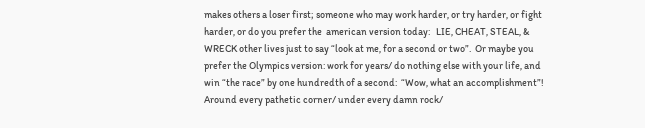makes others a loser first; someone who may work harder, or try harder, or fight harder, or do you prefer the  american version today:   LIE, CHEAT, STEAL, & WRECK other lives just to say “look at me, for a second or two”.  Or maybe you prefer the Olympics version: work for years/ do nothing else with your life, and win “the race” by one hundredth of a second:  “Wow, what an accomplishment”! Around every pathetic corner/ under every damn rock/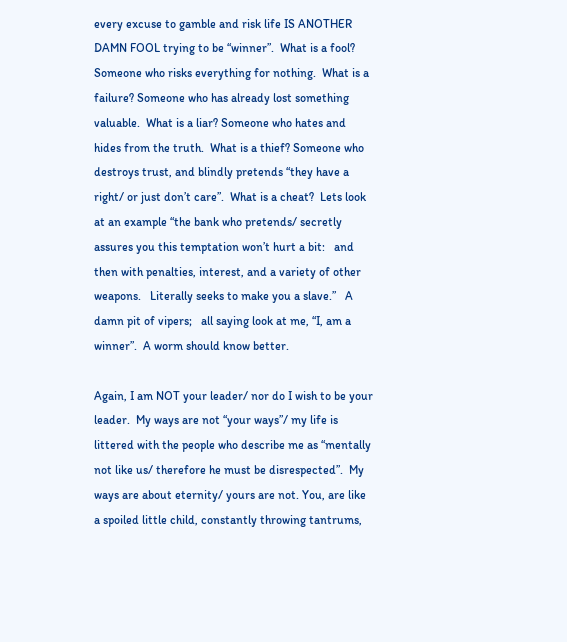every excuse to gamble and risk life IS ANOTHER DAMN FOOL trying to be “winner”.  What is a fool?  Someone who risks everything for nothing.  What is a failure? Someone who has already lost something valuable.  What is a liar? Someone who hates and hides from the truth.  What is a thief? Someone who destroys trust, and blindly pretends “they have a right/ or just don’t care”.  What is a cheat?  Lets look at an example “the bank who pretends/ secretly assures you this temptation won’t hurt a bit:   and then with penalties, interest, and a variety of other weapons.   Literally seeks to make you a slave.”   A damn pit of vipers;   all saying look at me, “I, am a winner”.  A worm should know better.

Again, I am NOT your leader/ nor do I wish to be your leader.  My ways are not “your ways”/ my life is littered with the people who describe me as “mentally not like us/ therefore he must be disrespected”.  My ways are about eternity/ yours are not. You, are like a spoiled little child, constantly throwing tantrums,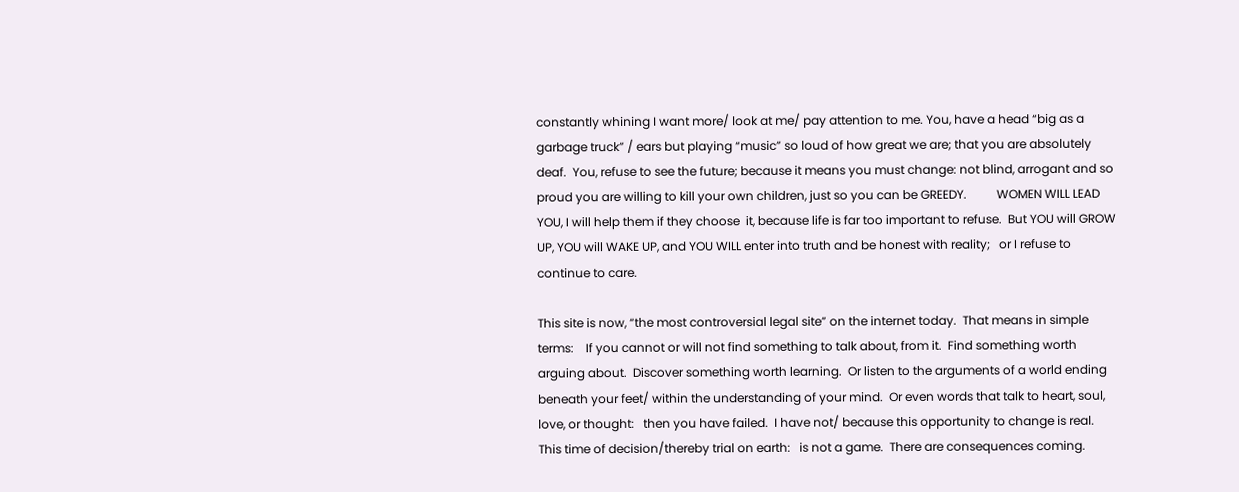constantly whining I want more/ look at me/ pay attention to me. You, have a head “big as a garbage truck” / ears but playing “music” so loud of how great we are; that you are absolutely deaf.  You, refuse to see the future; because it means you must change: not blind, arrogant and so proud you are willing to kill your own children, just so you can be GREEDY.          WOMEN WILL LEAD YOU, I will help them if they choose  it, because life is far too important to refuse.  But YOU will GROW UP, YOU will WAKE UP, and YOU WILL enter into truth and be honest with reality;   or I refuse to continue to care.

This site is now, “the most controversial legal site” on the internet today.  That means in simple terms:    If you cannot or will not find something to talk about, from it.  Find something worth arguing about.  Discover something worth learning.  Or listen to the arguments of a world ending beneath your feet/ within the understanding of your mind.  Or even words that talk to heart, soul, love, or thought:   then you have failed.  I have not/ because this opportunity to change is real.  This time of decision/thereby trial on earth:   is not a game.  There are consequences coming.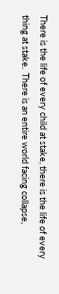There is the life of every child at stake, there is the life of every thing at stake.  There is an entire world facing collapse,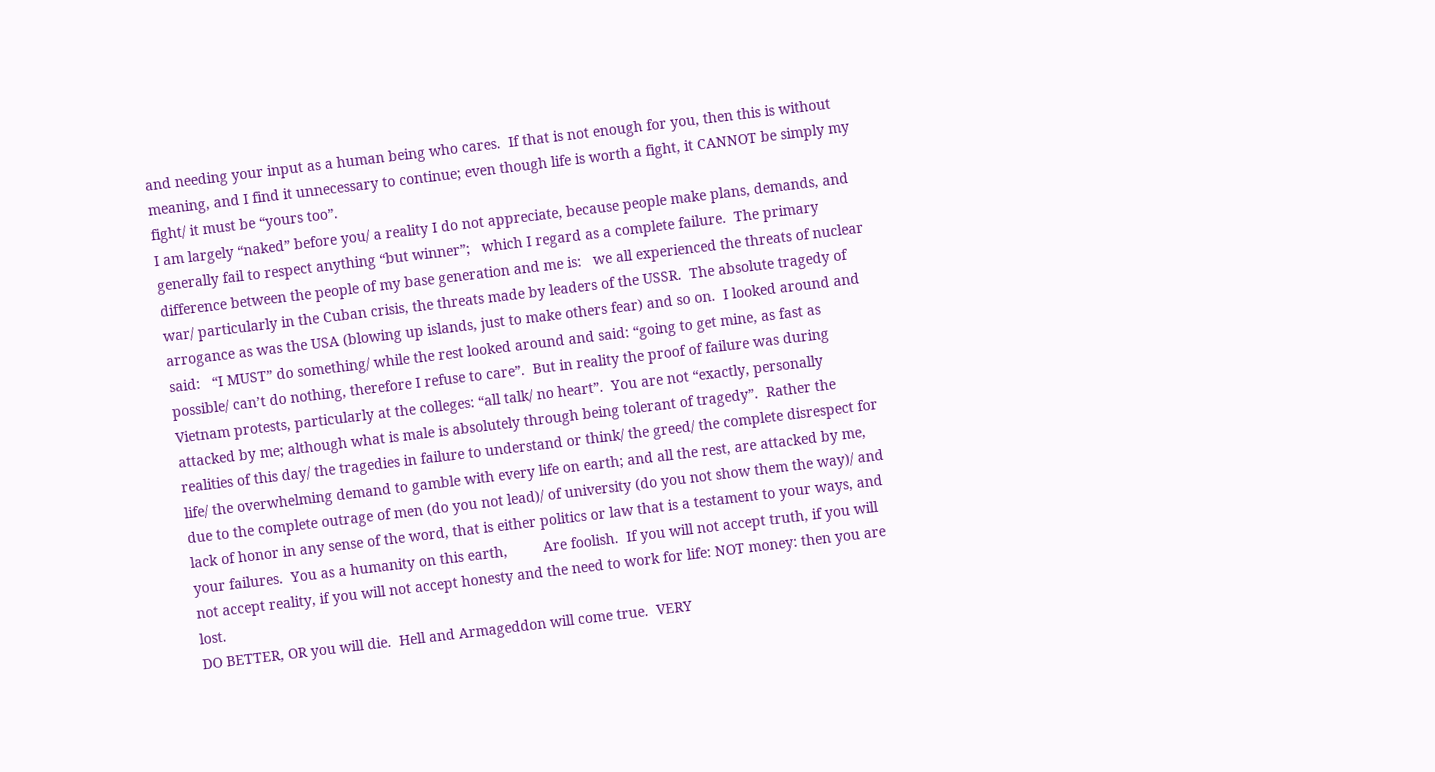and needing your input as a human being who cares.  If that is not enough for you, then this is without meaning, and I find it unnecessary to continue; even though life is worth a fight, it CANNOT be simply my fight/ it must be “yours too”.
I am largely “naked” before you/ a reality I do not appreciate, because people make plans, demands, and generally fail to respect anything “but winner”;   which I regard as a complete failure.  The primary difference between the people of my base generation and me is:   we all experienced the threats of nuclear war/ particularly in the Cuban crisis, the threats made by leaders of the USSR.  The absolute tragedy of arrogance as was the USA (blowing up islands, just to make others fear) and so on.  I looked around and said:   “I MUST” do something/ while the rest looked around and said: “going to get mine, as fast as possible/ can’t do nothing, therefore I refuse to care”.  But in reality the proof of failure was during Vietnam protests, particularly at the colleges: “all talk/ no heart”.  You are not “exactly, personally attacked by me; although what is male is absolutely through being tolerant of tragedy”.  Rather the realities of this day/ the tragedies in failure to understand or think/ the greed/ the complete disrespect for life/ the overwhelming demand to gamble with every life on earth; and all the rest, are attacked by me, due to the complete outrage of men (do you not lead)/ of university (do you not show them the way)/ and lack of honor in any sense of the word, that is either politics or law that is a testament to your ways, and your failures.  You as a humanity on this earth,         Are foolish.  If you will not accept truth, if you will not accept reality, if you will not accept honesty and the need to work for life: NOT money: then you are lost.
DO BETTER, OR you will die.  Hell and Armageddon will come true.  VERY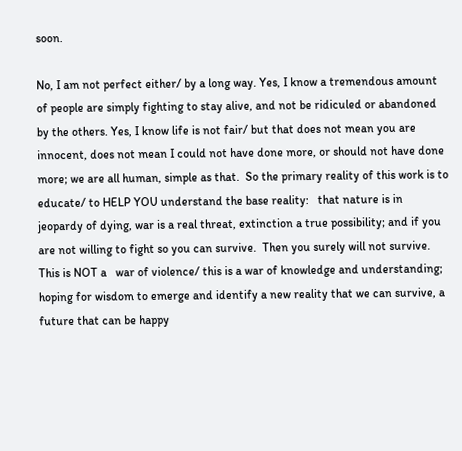soon.

No, I am not perfect either/ by a long way. Yes, I know a tremendous amount of people are simply fighting to stay alive, and not be ridiculed or abandoned by the others. Yes, I know life is not fair/ but that does not mean you are innocent, does not mean I could not have done more, or should not have done more; we are all human, simple as that.  So the primary reality of this work is to educate/ to HELP YOU understand the base reality:   that nature is in jeopardy of dying, war is a real threat, extinction a true possibility; and if you are not willing to fight so you can survive.  Then you surely will not survive.  This is NOT a   war of violence/ this is a war of knowledge and understanding; hoping for wisdom to emerge and identify a new reality that we can survive, a future that can be happy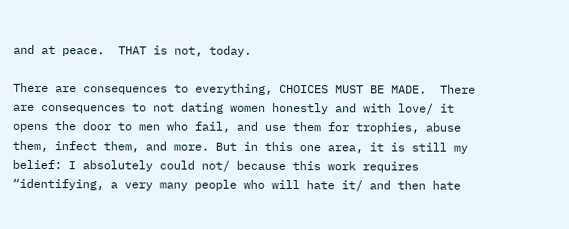and at peace.  THAT is not, today.

There are consequences to everything, CHOICES MUST BE MADE.  There are consequences to not dating women honestly and with love/ it opens the door to men who fail, and use them for trophies, abuse them, infect them, and more. But in this one area, it is still my belief: I absolutely could not/ because this work requires “identifying, a very many people who will hate it/ and then hate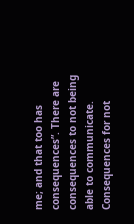me; and that too has consequences”. There are consequences to not being able to communicate.  Consequences for not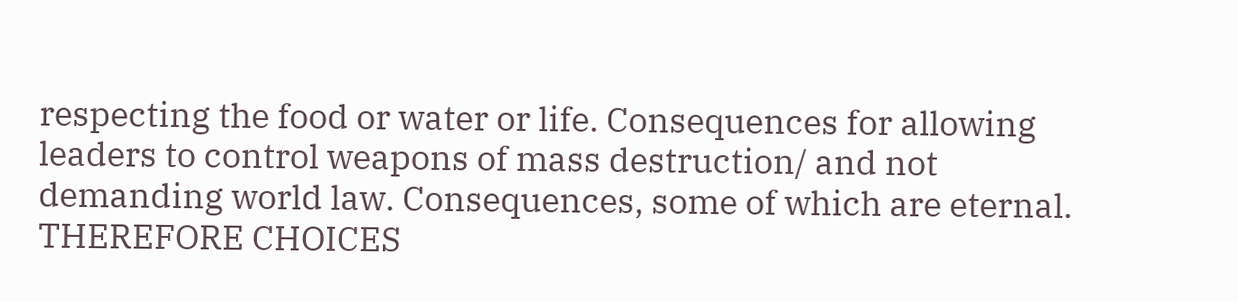respecting the food or water or life. Consequences for allowing leaders to control weapons of mass destruction/ and not demanding world law. Consequences, some of which are eternal.  THEREFORE CHOICES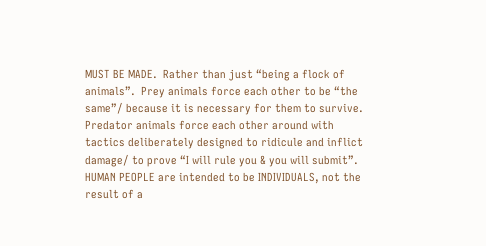MUST BE MADE.  Rather than just “being a flock of animals”.  Prey animals force each other to be “the same”/ because it is necessary for them to survive.  Predator animals force each other around with tactics deliberately designed to ridicule and inflict damage/ to prove “I will rule you & you will submit”.  HUMAN PEOPLE are intended to be INDIVIDUALS, not the result of a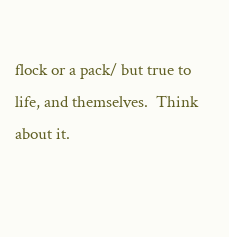flock or a pack/ but true to life, and themselves.  Think about it.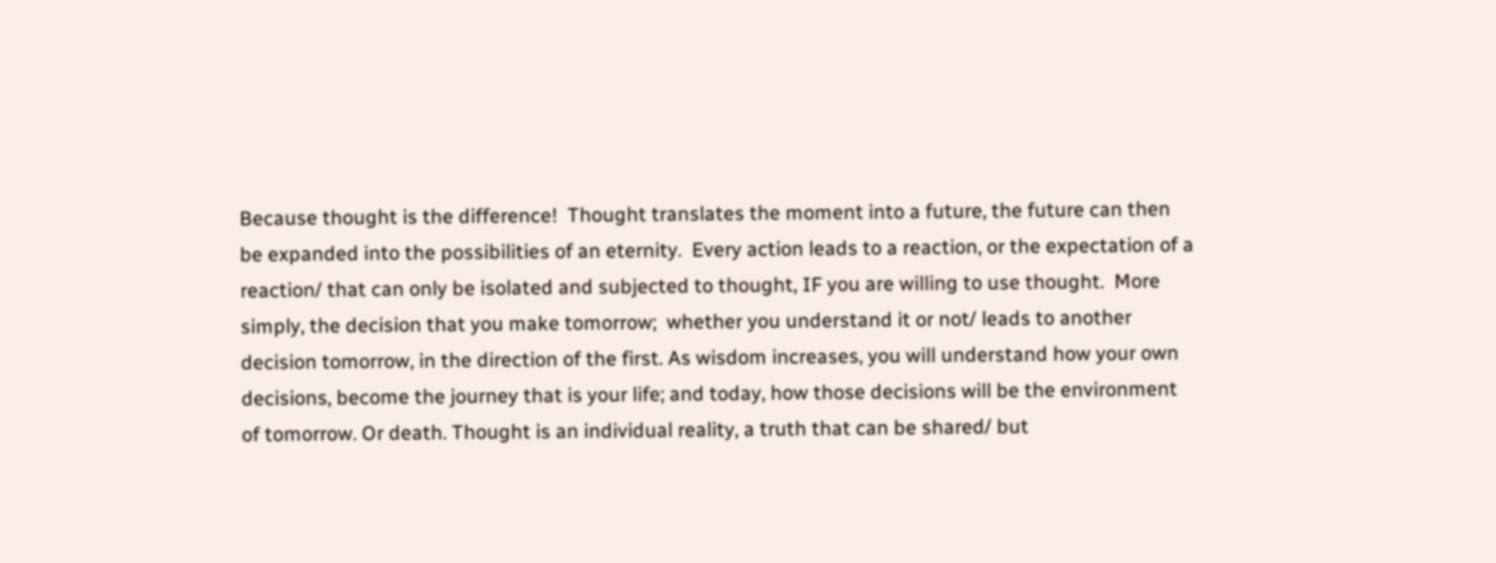Because thought is the difference!  Thought translates the moment into a future, the future can then be expanded into the possibilities of an eternity.  Every action leads to a reaction, or the expectation of a reaction/ that can only be isolated and subjected to thought, IF you are willing to use thought.  More simply, the decision that you make tomorrow;  whether you understand it or not/ leads to another decision tomorrow, in the direction of the first. As wisdom increases, you will understand how your own decisions, become the journey that is your life; and today, how those decisions will be the environment of tomorrow. Or death. Thought is an individual reality, a truth that can be shared/ but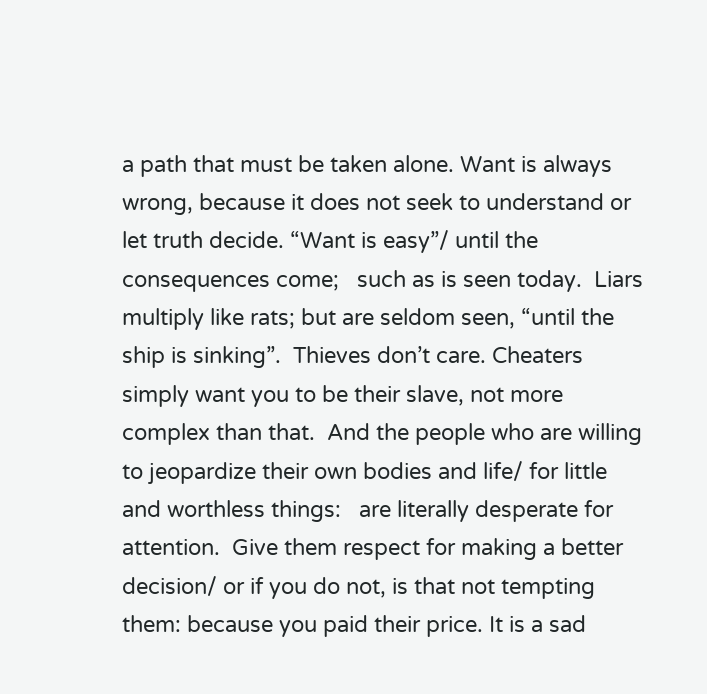a path that must be taken alone. Want is always wrong, because it does not seek to understand or let truth decide. “Want is easy”/ until the consequences come;   such as is seen today.  Liars multiply like rats; but are seldom seen, “until the ship is sinking”.  Thieves don’t care. Cheaters simply want you to be their slave, not more complex than that.  And the people who are willing to jeopardize their own bodies and life/ for little and worthless things:   are literally desperate for attention.  Give them respect for making a better decision/ or if you do not, is that not tempting them: because you paid their price. It is a sad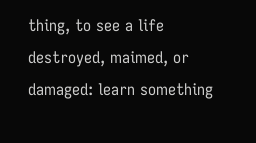thing, to see a life destroyed, maimed, or damaged: learn something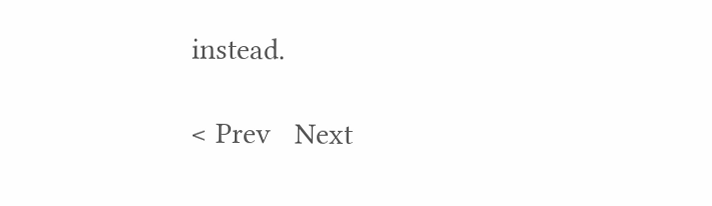instead.

< Prev   Next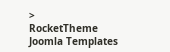>
RocketTheme Joomla Templates